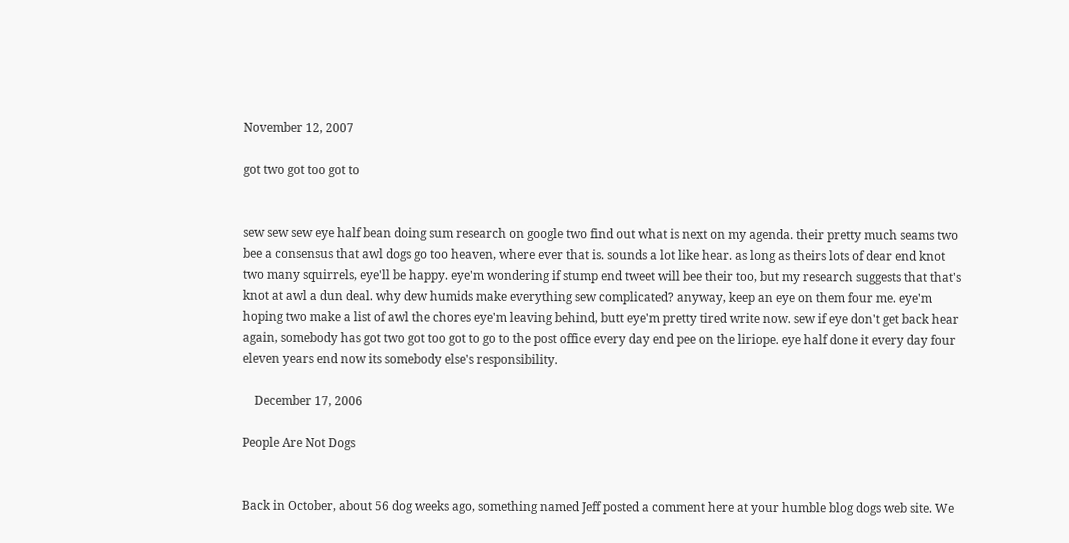November 12, 2007

got two got too got to


sew sew sew eye half bean doing sum research on google two find out what is next on my agenda. their pretty much seams two bee a consensus that awl dogs go too heaven, where ever that is. sounds a lot like hear. as long as theirs lots of dear end knot two many squirrels, eye'll be happy. eye'm wondering if stump end tweet will bee their too, but my research suggests that that's knot at awl a dun deal. why dew humids make everything sew complicated? anyway, keep an eye on them four me. eye'm hoping two make a list of awl the chores eye'm leaving behind, butt eye'm pretty tired write now. sew if eye don't get back hear again, somebody has got two got too got to go to the post office every day end pee on the liriope. eye half done it every day four eleven years end now its somebody else's responsibility.

    December 17, 2006

People Are Not Dogs


Back in October, about 56 dog weeks ago, something named Jeff posted a comment here at your humble blog dogs web site. We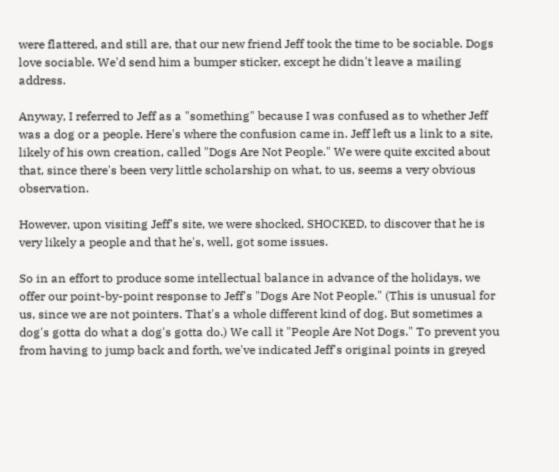were flattered, and still are, that our new friend Jeff took the time to be sociable. Dogs love sociable. We'd send him a bumper sticker, except he didn't leave a mailing address.

Anyway, I referred to Jeff as a "something" because I was confused as to whether Jeff was a dog or a people. Here's where the confusion came in. Jeff left us a link to a site, likely of his own creation, called "Dogs Are Not People." We were quite excited about that, since there's been very little scholarship on what, to us, seems a very obvious observation.

However, upon visiting Jeff's site, we were shocked, SHOCKED, to discover that he is very likely a people and that he's, well, got some issues.

So in an effort to produce some intellectual balance in advance of the holidays, we offer our point-by-point response to Jeff's "Dogs Are Not People." (This is unusual for us, since we are not pointers. That's a whole different kind of dog. But sometimes a dog's gotta do what a dog's gotta do.) We call it "People Are Not Dogs." To prevent you from having to jump back and forth, we've indicated Jeff's original points in greyed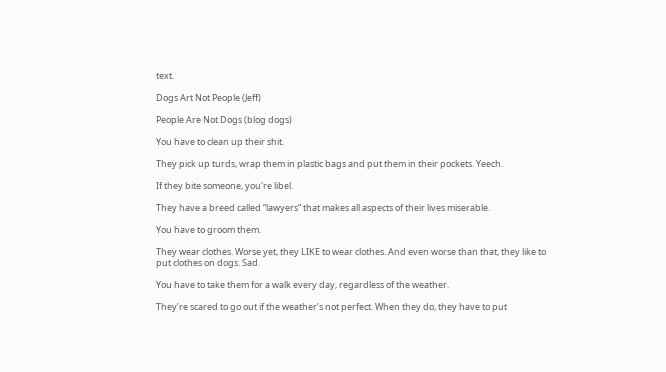text.

Dogs Art Not People (Jeff)

People Are Not Dogs (blog dogs)

You have to clean up their shit.

They pick up turds, wrap them in plastic bags and put them in their pockets. Yeech.

If they bite someone, you're libel.

They have a breed called “lawyers” that makes all aspects of their lives miserable.

You have to groom them.

They wear clothes. Worse yet, they LIKE to wear clothes. And even worse than that, they like to put clothes on dogs. Sad.

You have to take them for a walk every day, regardless of the weather.

They’re scared to go out if the weather’s not perfect. When they do, they have to put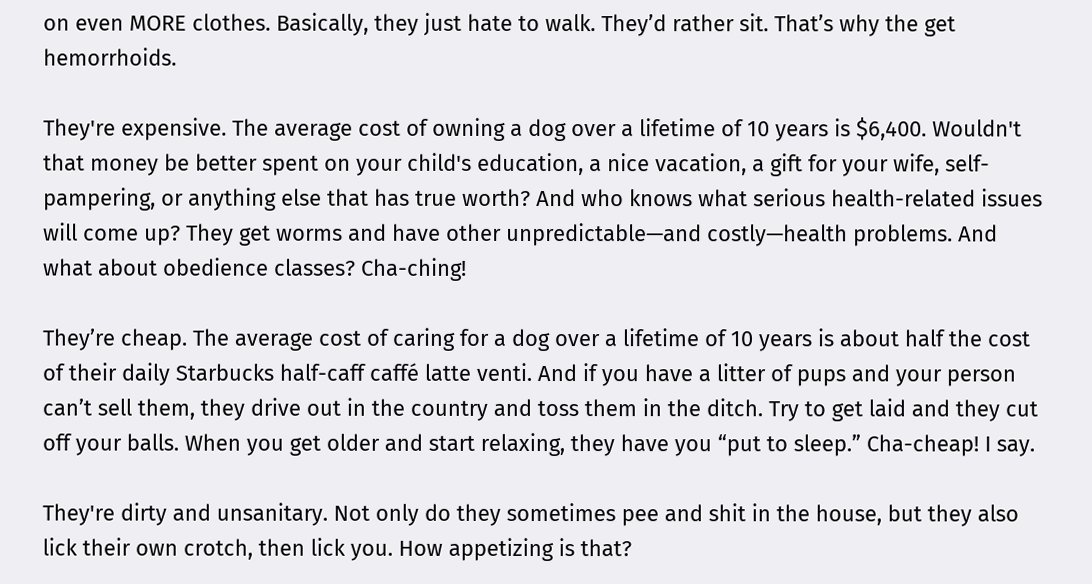on even MORE clothes. Basically, they just hate to walk. They’d rather sit. That’s why the get hemorrhoids.

They're expensive. The average cost of owning a dog over a lifetime of 10 years is $6,400. Wouldn't that money be better spent on your child's education, a nice vacation, a gift for your wife, self-pampering, or anything else that has true worth? And who knows what serious health-related issues will come up? They get worms and have other unpredictable—and costly—health problems. And what about obedience classes? Cha-ching!

They’re cheap. The average cost of caring for a dog over a lifetime of 10 years is about half the cost of their daily Starbucks half-caff caffé latte venti. And if you have a litter of pups and your person can’t sell them, they drive out in the country and toss them in the ditch. Try to get laid and they cut off your balls. When you get older and start relaxing, they have you “put to sleep.” Cha-cheap! I say.

They're dirty and unsanitary. Not only do they sometimes pee and shit in the house, but they also lick their own crotch, then lick you. How appetizing is that?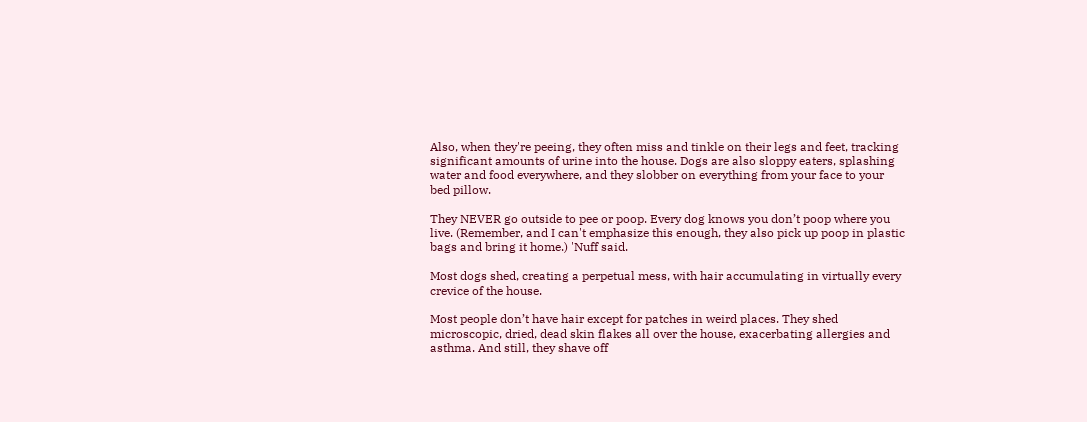Also, when they're peeing, they often miss and tinkle on their legs and feet, tracking significant amounts of urine into the house. Dogs are also sloppy eaters, splashing water and food everywhere, and they slobber on everything from your face to your bed pillow.

They NEVER go outside to pee or poop. Every dog knows you don’t poop where you live. (Remember, and I can't emphasize this enough, they also pick up poop in plastic bags and bring it home.) 'Nuff said.

Most dogs shed, creating a perpetual mess, with hair accumulating in virtually every crevice of the house.

Most people don’t have hair except for patches in weird places. They shed microscopic, dried, dead skin flakes all over the house, exacerbating allergies and asthma. And still, they shave off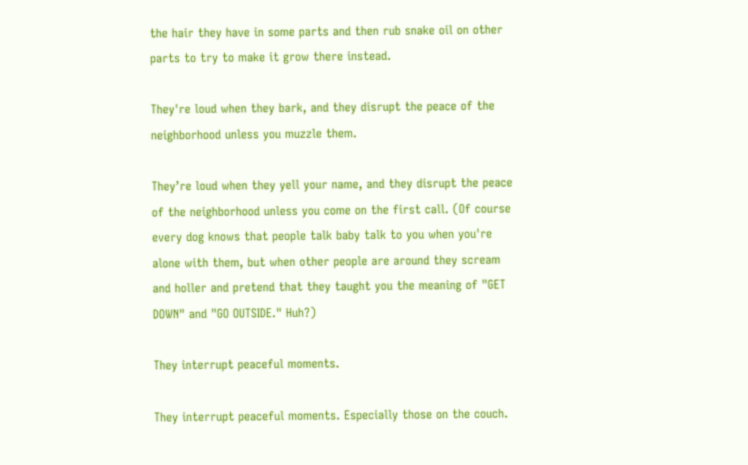the hair they have in some parts and then rub snake oil on other parts to try to make it grow there instead.

They're loud when they bark, and they disrupt the peace of the neighborhood unless you muzzle them.

They’re loud when they yell your name, and they disrupt the peace of the neighborhood unless you come on the first call. (Of course every dog knows that people talk baby talk to you when you're alone with them, but when other people are around they scream and holler and pretend that they taught you the meaning of "GET DOWN" and "GO OUTSIDE." Huh?)

They interrupt peaceful moments.

They interrupt peaceful moments. Especially those on the couch.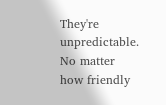They're unpredictable. No matter how friendly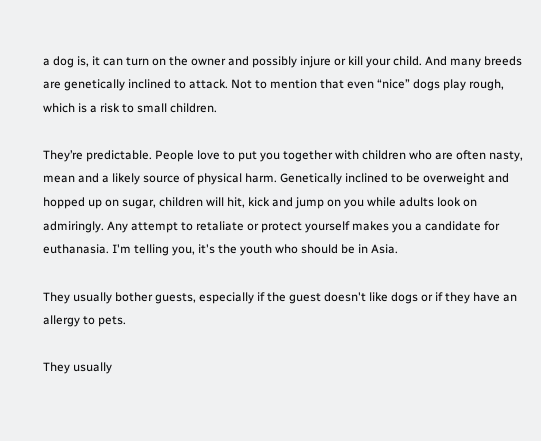a dog is, it can turn on the owner and possibly injure or kill your child. And many breeds are genetically inclined to attack. Not to mention that even “nice” dogs play rough, which is a risk to small children.

They’re predictable. People love to put you together with children who are often nasty, mean and a likely source of physical harm. Genetically inclined to be overweight and hopped up on sugar, children will hit, kick and jump on you while adults look on admiringly. Any attempt to retaliate or protect yourself makes you a candidate for euthanasia. I'm telling you, it's the youth who should be in Asia.

They usually bother guests, especially if the guest doesn't like dogs or if they have an allergy to pets.

They usually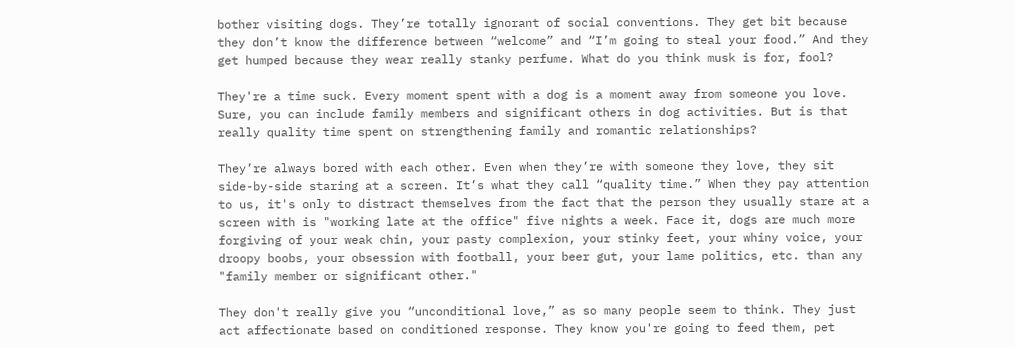bother visiting dogs. They’re totally ignorant of social conventions. They get bit because they don’t know the difference between “welcome” and “I’m going to steal your food.” And they get humped because they wear really stanky perfume. What do you think musk is for, fool?

They're a time suck. Every moment spent with a dog is a moment away from someone you love. Sure, you can include family members and significant others in dog activities. But is that really quality time spent on strengthening family and romantic relationships?

They’re always bored with each other. Even when they’re with someone they love, they sit side-by-side staring at a screen. It’s what they call “quality time.” When they pay attention to us, it's only to distract themselves from the fact that the person they usually stare at a screen with is "working late at the office" five nights a week. Face it, dogs are much more forgiving of your weak chin, your pasty complexion, your stinky feet, your whiny voice, your droopy boobs, your obsession with football, your beer gut, your lame politics, etc. than any "family member or significant other."

They don't really give you “unconditional love,” as so many people seem to think. They just act affectionate based on conditioned response. They know you're going to feed them, pet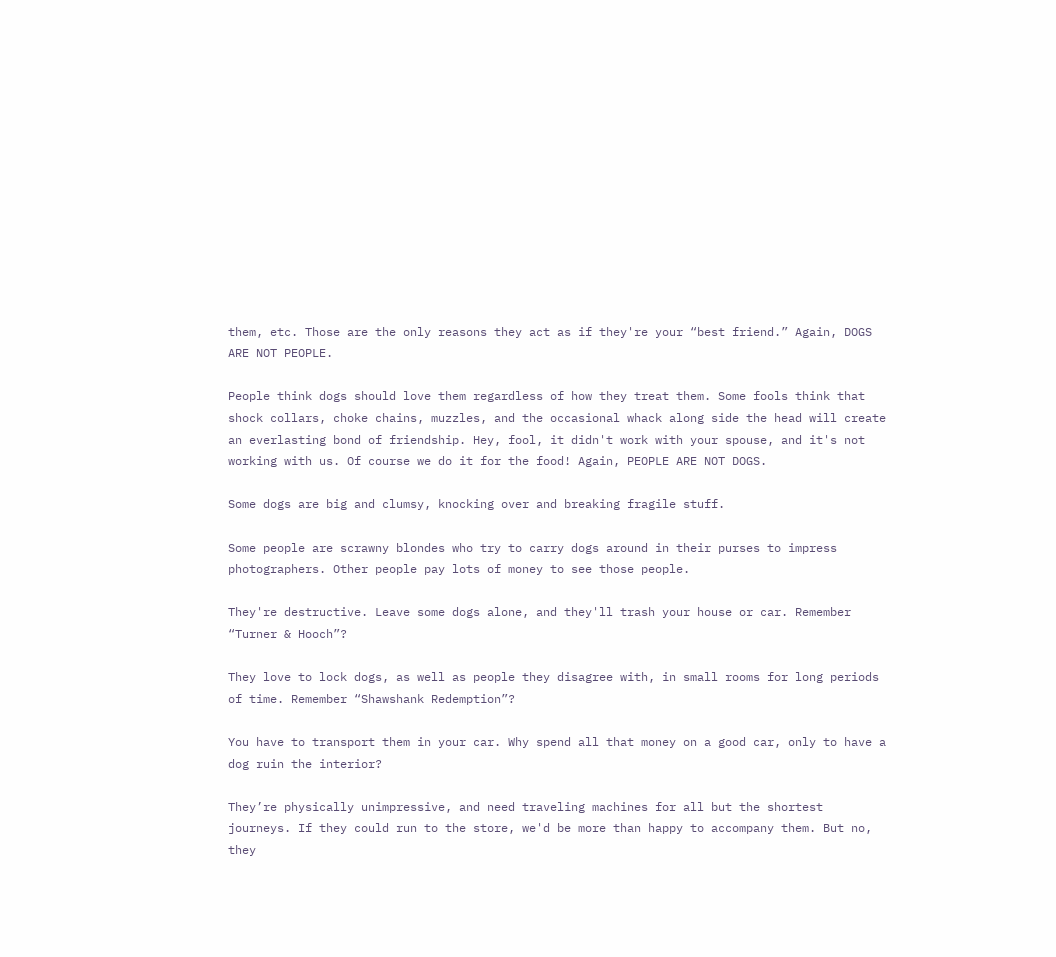them, etc. Those are the only reasons they act as if they're your “best friend.” Again, DOGS ARE NOT PEOPLE.

People think dogs should love them regardless of how they treat them. Some fools think that shock collars, choke chains, muzzles, and the occasional whack along side the head will create an everlasting bond of friendship. Hey, fool, it didn't work with your spouse, and it's not working with us. Of course we do it for the food! Again, PEOPLE ARE NOT DOGS.

Some dogs are big and clumsy, knocking over and breaking fragile stuff.

Some people are scrawny blondes who try to carry dogs around in their purses to impress photographers. Other people pay lots of money to see those people.

They're destructive. Leave some dogs alone, and they'll trash your house or car. Remember “Turner & Hooch”?

They love to lock dogs, as well as people they disagree with, in small rooms for long periods of time. Remember “Shawshank Redemption”?

You have to transport them in your car. Why spend all that money on a good car, only to have a dog ruin the interior?

They’re physically unimpressive, and need traveling machines for all but the shortest journeys. If they could run to the store, we'd be more than happy to accompany them. But no, they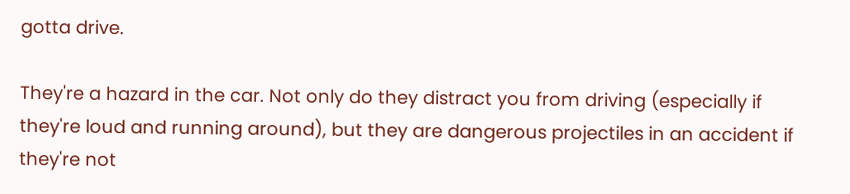gotta drive.

They're a hazard in the car. Not only do they distract you from driving (especially if they're loud and running around), but they are dangerous projectiles in an accident if they're not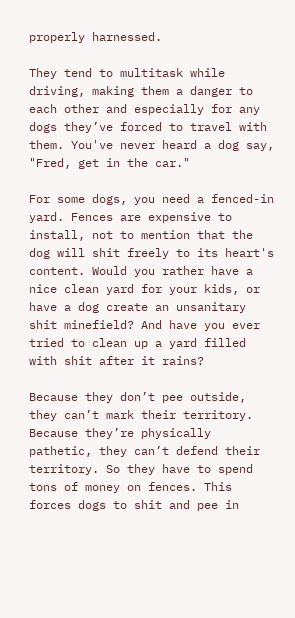properly harnessed.

They tend to multitask while driving, making them a danger to each other and especially for any dogs they’ve forced to travel with them. You've never heard a dog say, "Fred, get in the car."

For some dogs, you need a fenced-in yard. Fences are expensive to install, not to mention that the dog will shit freely to its heart's content. Would you rather have a nice clean yard for your kids, or have a dog create an unsanitary shit minefield? And have you ever tried to clean up a yard filled with shit after it rains?

Because they don’t pee outside, they can’t mark their territory. Because they’re physically pathetic, they can’t defend their territory. So they have to spend tons of money on fences. This forces dogs to shit and pee in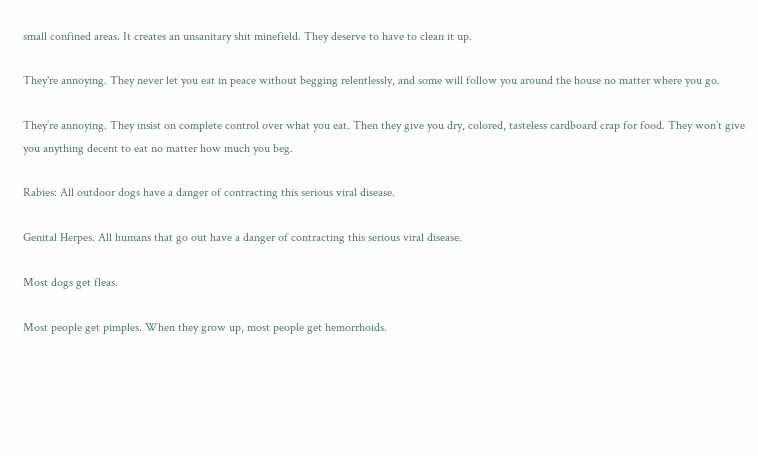small confined areas. It creates an unsanitary shit minefield. They deserve to have to clean it up.

They're annoying. They never let you eat in peace without begging relentlessly, and some will follow you around the house no matter where you go.

They’re annoying. They insist on complete control over what you eat. Then they give you dry, colored, tasteless cardboard crap for food. They won’t give you anything decent to eat no matter how much you beg.

Rabies: All outdoor dogs have a danger of contracting this serious viral disease.

Genital Herpes. All humans that go out have a danger of contracting this serious viral disease.

Most dogs get fleas.

Most people get pimples. When they grow up, most people get hemorrhoids.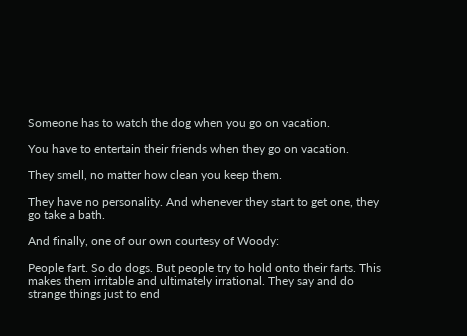Someone has to watch the dog when you go on vacation.

You have to entertain their friends when they go on vacation.

They smell, no matter how clean you keep them.

They have no personality. And whenever they start to get one, they go take a bath.

And finally, one of our own courtesy of Woody:

People fart. So do dogs. But people try to hold onto their farts. This makes them irritable and ultimately irrational. They say and do strange things just to end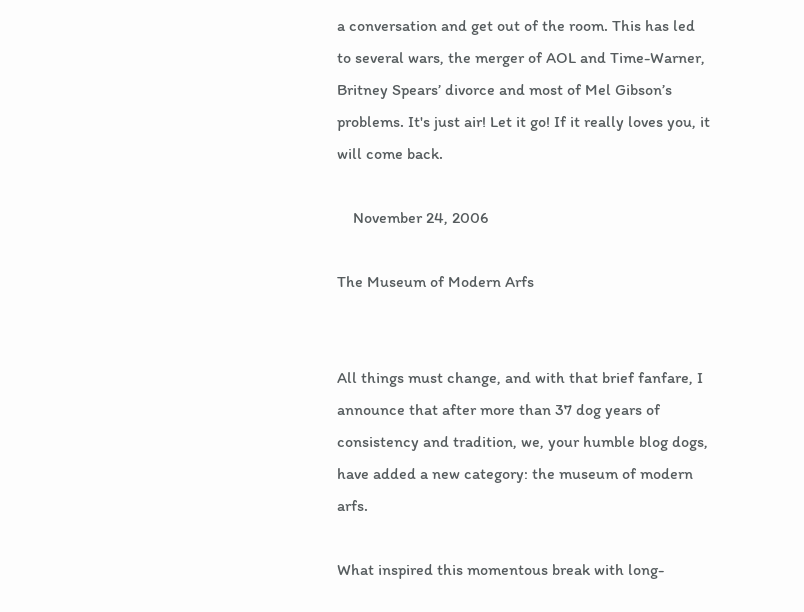a conversation and get out of the room. This has led to several wars, the merger of AOL and Time-Warner, Britney Spears’ divorce and most of Mel Gibson’s problems. It's just air! Let it go! If it really loves you, it will come back.

    November 24, 2006

The Museum of Modern Arfs


All things must change, and with that brief fanfare, I announce that after more than 37 dog years of consistency and tradition, we, your humble blog dogs, have added a new category: the museum of modern arfs.

What inspired this momentous break with long-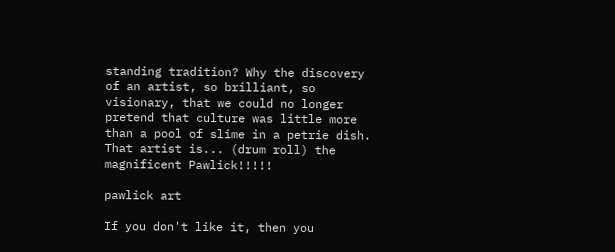standing tradition? Why the discovery of an artist, so brilliant, so visionary, that we could no longer pretend that culture was little more than a pool of slime in a petrie dish. That artist is... (drum roll) the magnificent Pawlick!!!!!

pawlick art

If you don't like it, then you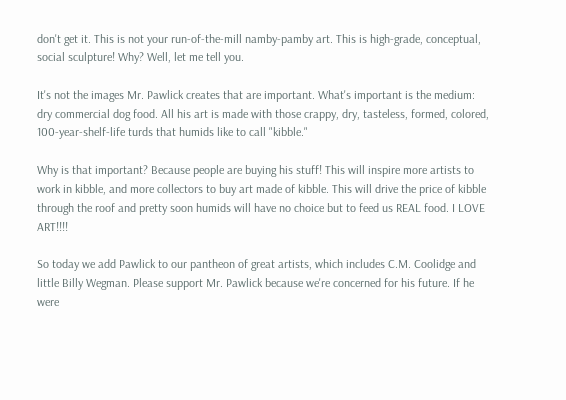don't get it. This is not your run-of-the-mill namby-pamby art. This is high-grade, conceptual, social sculpture! Why? Well, let me tell you.

It's not the images Mr. Pawlick creates that are important. What's important is the medium: dry commercial dog food. All his art is made with those crappy, dry, tasteless, formed, colored, 100-year-shelf-life turds that humids like to call "kibble."

Why is that important? Because people are buying his stuff! This will inspire more artists to work in kibble, and more collectors to buy art made of kibble. This will drive the price of kibble through the roof and pretty soon humids will have no choice but to feed us REAL food. I LOVE ART!!!!

So today we add Pawlick to our pantheon of great artists, which includes C.M. Coolidge and little Billy Wegman. Please support Mr. Pawlick because we're concerned for his future. If he were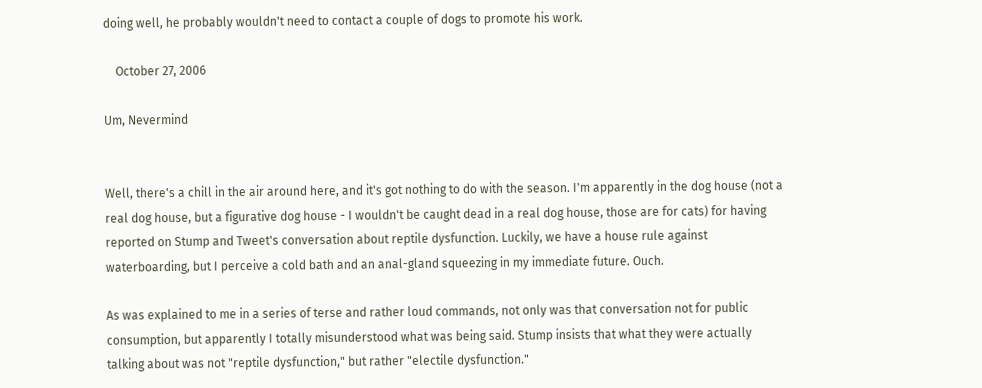doing well, he probably wouldn't need to contact a couple of dogs to promote his work.

    October 27, 2006

Um, Nevermind


Well, there's a chill in the air around here, and it's got nothing to do with the season. I'm apparently in the dog house (not a real dog house, but a figurative dog house - I wouldn't be caught dead in a real dog house, those are for cats) for having reported on Stump and Tweet's conversation about reptile dysfunction. Luckily, we have a house rule against waterboarding, but I perceive a cold bath and an anal-gland squeezing in my immediate future. Ouch.

As was explained to me in a series of terse and rather loud commands, not only was that conversation not for public consumption, but apparently I totally misunderstood what was being said. Stump insists that what they were actually talking about was not "reptile dysfunction," but rather "electile dysfunction."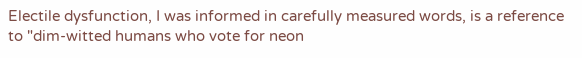Electile dysfunction, I was informed in carefully measured words, is a reference to "dim-witted humans who vote for neon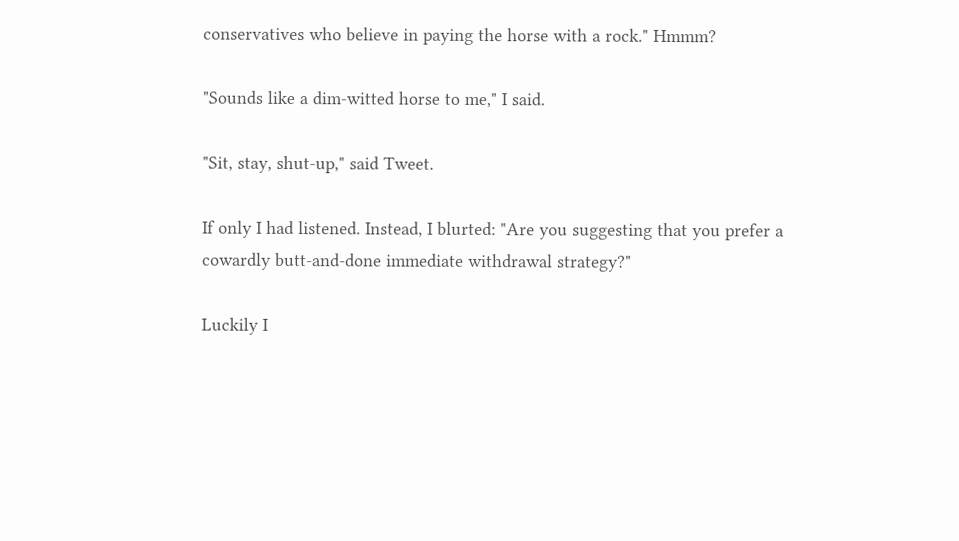conservatives who believe in paying the horse with a rock." Hmmm?

"Sounds like a dim-witted horse to me," I said.

"Sit, stay, shut-up," said Tweet.

If only I had listened. Instead, I blurted: "Are you suggesting that you prefer a cowardly butt-and-done immediate withdrawal strategy?"

Luckily I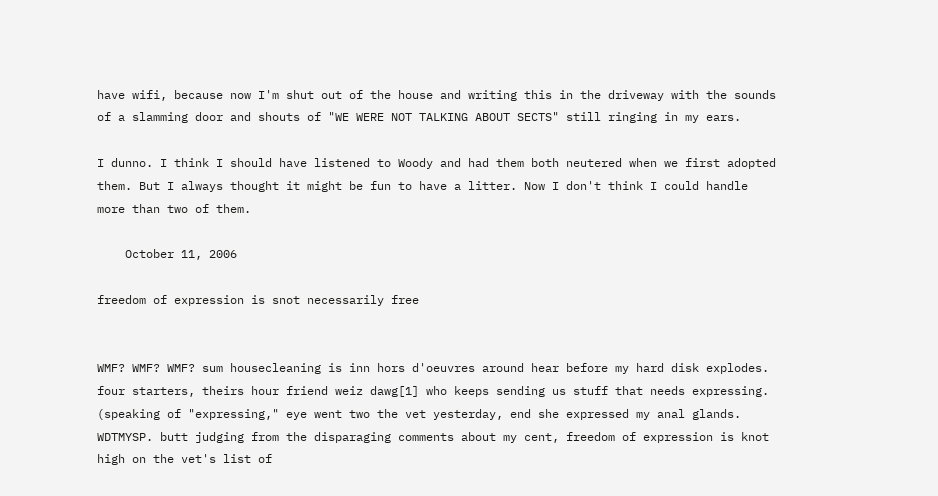have wifi, because now I'm shut out of the house and writing this in the driveway with the sounds of a slamming door and shouts of "WE WERE NOT TALKING ABOUT SECTS" still ringing in my ears.

I dunno. I think I should have listened to Woody and had them both neutered when we first adopted them. But I always thought it might be fun to have a litter. Now I don't think I could handle more than two of them.

    October 11, 2006

freedom of expression is snot necessarily free


WMF? WMF? WMF? sum housecleaning is inn hors d'oeuvres around hear before my hard disk explodes. four starters, theirs hour friend weiz dawg[1] who keeps sending us stuff that needs expressing. (speaking of "expressing," eye went two the vet yesterday, end she expressed my anal glands. WDTMYSP. butt judging from the disparaging comments about my cent, freedom of expression is knot high on the vet's list of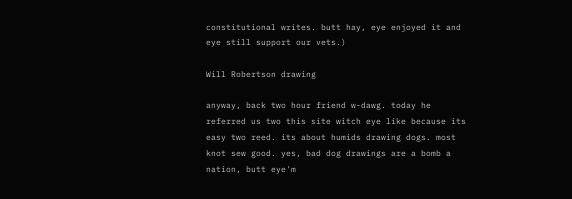constitutional writes. butt hay, eye enjoyed it and eye still support our vets.)

Will Robertson drawing

anyway, back two hour friend w-dawg. today he referred us two this site witch eye like because its easy two reed. its about humids drawing dogs. most knot sew good. yes, bad dog drawings are a bomb a nation, butt eye'm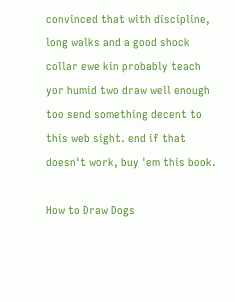convinced that with discipline, long walks and a good shock collar ewe kin probably teach yor humid two draw well enough too send something decent to this web sight. end if that doesn't work, buy 'em this book.

How to Draw Dogs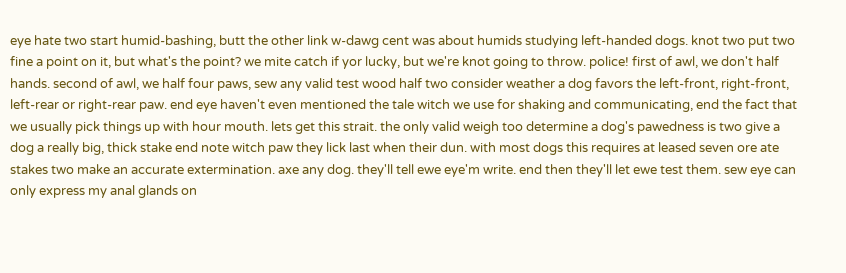eye hate two start humid-bashing, butt the other link w-dawg cent was about humids studying left-handed dogs. knot two put two fine a point on it, but what's the point? we mite catch if yor lucky, but we're knot going to throw. police! first of awl, we don't half hands. second of awl, we half four paws, sew any valid test wood half two consider weather a dog favors the left-front, right-front, left-rear or right-rear paw. end eye haven't even mentioned the tale witch we use for shaking and communicating, end the fact that we usually pick things up with hour mouth. lets get this strait. the only valid weigh too determine a dog's pawedness is two give a dog a really big, thick stake end note witch paw they lick last when their dun. with most dogs this requires at leased seven ore ate stakes two make an accurate extermination. axe any dog. they'll tell ewe eye'm write. end then they'll let ewe test them. sew eye can only express my anal glands on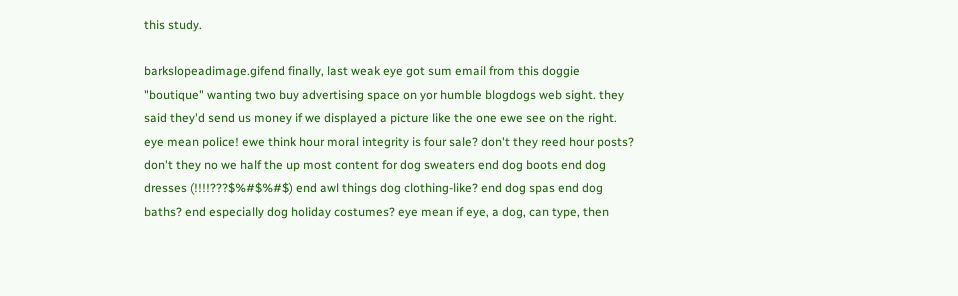this study.

barkslopeadimage.gifend finally, last weak eye got sum email from this doggie "boutique" wanting two buy advertising space on yor humble blogdogs web sight. they said they'd send us money if we displayed a picture like the one ewe see on the right. eye mean police! ewe think hour moral integrity is four sale? don't they reed hour posts? don't they no we half the up most content for dog sweaters end dog boots end dog dresses (!!!!???$%#$%#$) end awl things dog clothing-like? end dog spas end dog baths? end especially dog holiday costumes? eye mean if eye, a dog, can type, then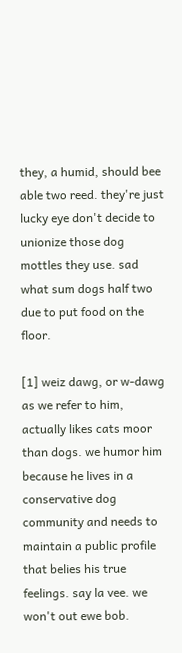they, a humid, should bee able two reed. they're just lucky eye don't decide to unionize those dog mottles they use. sad what sum dogs half two due to put food on the floor.

[1] weiz dawg, or w-dawg as we refer to him, actually likes cats moor than dogs. we humor him because he lives in a conservative dog community and needs to maintain a public profile that belies his true feelings. say la vee. we won't out ewe bob.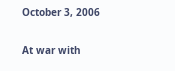October 3, 2006

At war with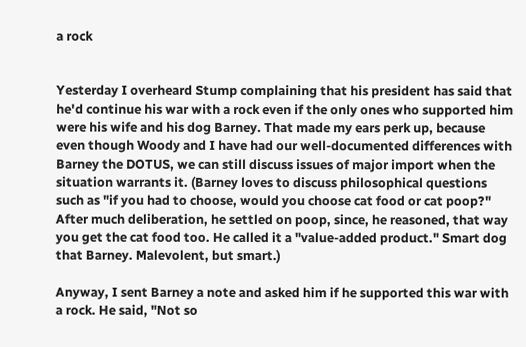a rock


Yesterday I overheard Stump complaining that his president has said that he'd continue his war with a rock even if the only ones who supported him were his wife and his dog Barney. That made my ears perk up, because even though Woody and I have had our well-documented differences with Barney the DOTUS, we can still discuss issues of major import when the situation warrants it. (Barney loves to discuss philosophical questions such as "if you had to choose, would you choose cat food or cat poop?" After much deliberation, he settled on poop, since, he reasoned, that way you get the cat food too. He called it a "value-added product." Smart dog that Barney. Malevolent, but smart.)

Anyway, I sent Barney a note and asked him if he supported this war with a rock. He said, "Not so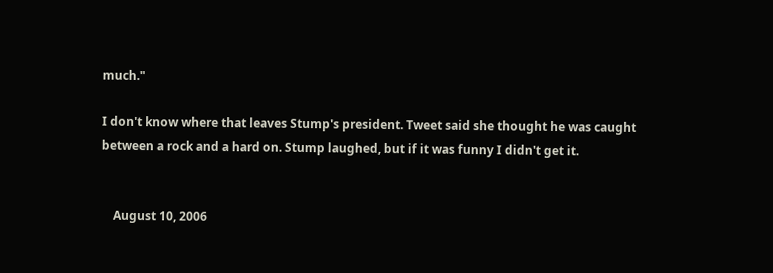much."

I don't know where that leaves Stump's president. Tweet said she thought he was caught between a rock and a hard on. Stump laughed, but if it was funny I didn't get it.


    August 10, 2006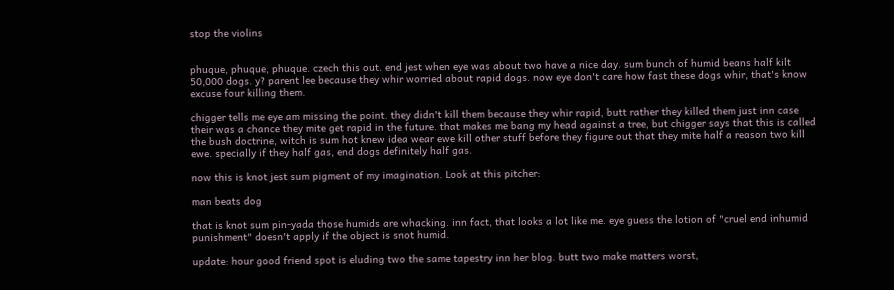stop the violins


phuque, phuque, phuque. czech this out. end jest when eye was about two have a nice day. sum bunch of humid beans half kilt 50,000 dogs. y? parent lee because they whir worried about rapid dogs. now eye don't care how fast these dogs whir, that's know excuse four killing them.

chigger tells me eye am missing the point. they didn't kill them because they whir rapid, butt rather they killed them just inn case their was a chance they mite get rapid in the future. that makes me bang my head against a tree, but chigger says that this is called the bush doctrine, witch is sum hot knew idea wear ewe kill other stuff before they figure out that they mite half a reason two kill ewe. specially if they half gas, end dogs definitely half gas.

now this is knot jest sum pigment of my imagination. Look at this pitcher:

man beats dog

that is knot sum pin-yada those humids are whacking. inn fact, that looks a lot like me. eye guess the lotion of "cruel end inhumid punishment" doesn't apply if the object is snot humid.

update: hour good friend spot is eluding two the same tapestry inn her blog. butt two make matters worst,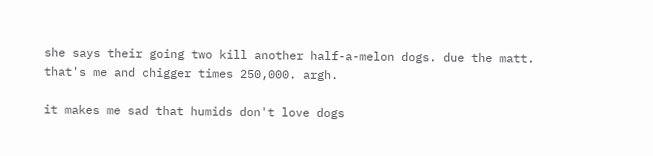she says their going two kill another half-a-melon dogs. due the matt. that's me and chigger times 250,000. argh.

it makes me sad that humids don't love dogs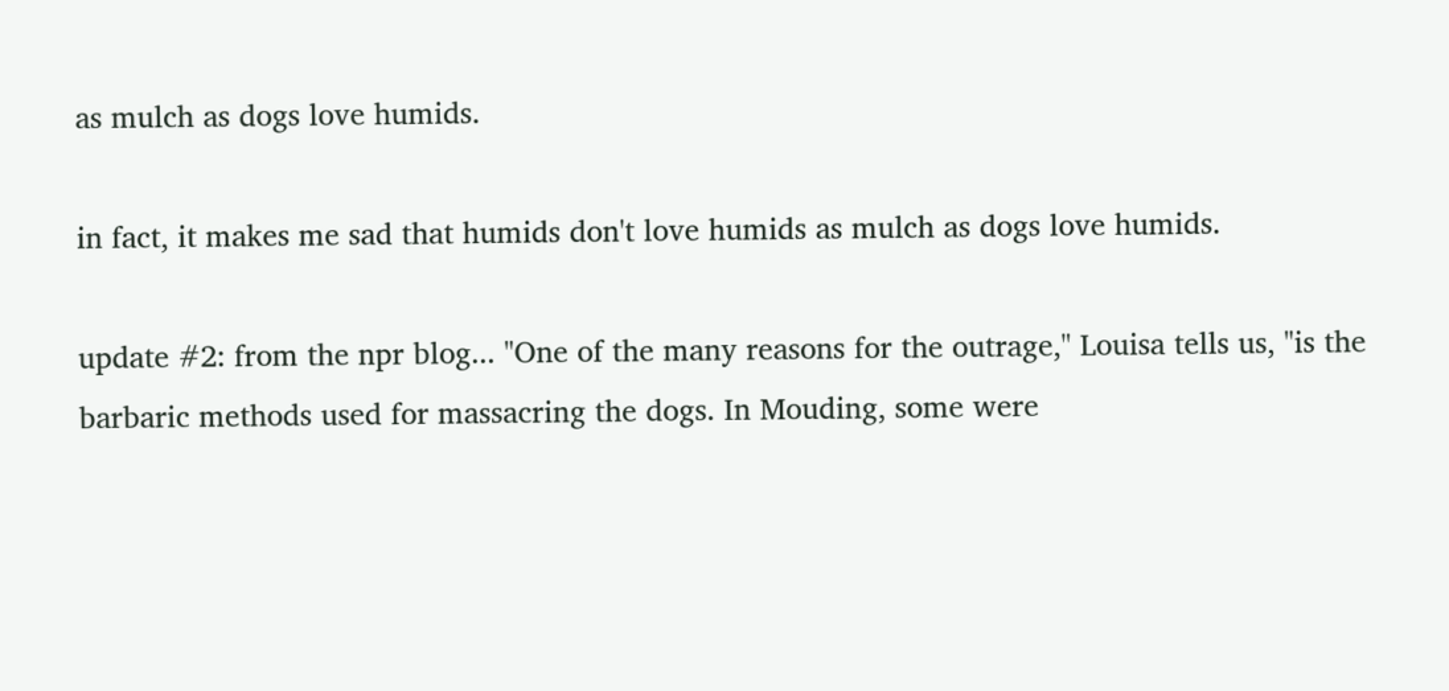as mulch as dogs love humids.

in fact, it makes me sad that humids don't love humids as mulch as dogs love humids.

update #2: from the npr blog... "One of the many reasons for the outrage," Louisa tells us, "is the barbaric methods used for massacring the dogs. In Mouding, some were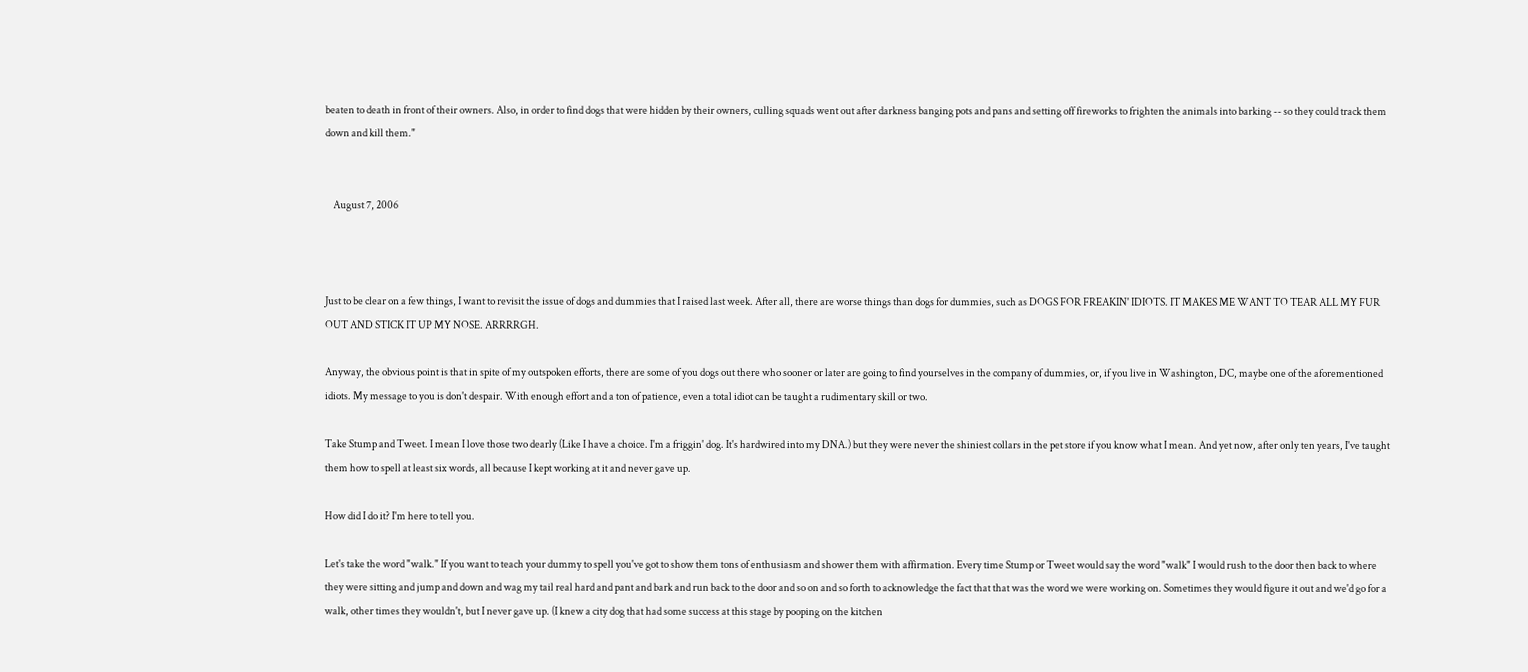beaten to death in front of their owners. Also, in order to find dogs that were hidden by their owners, culling squads went out after darkness banging pots and pans and setting off fireworks to frighten the animals into barking -- so they could track them down and kill them."


    August 7, 2006



Just to be clear on a few things, I want to revisit the issue of dogs and dummies that I raised last week. After all, there are worse things than dogs for dummies, such as DOGS FOR FREAKIN' IDIOTS. IT MAKES ME WANT TO TEAR ALL MY FUR OUT AND STICK IT UP MY NOSE. ARRRRGH.

Anyway, the obvious point is that in spite of my outspoken efforts, there are some of you dogs out there who sooner or later are going to find yourselves in the company of dummies, or, if you live in Washington, DC, maybe one of the aforementioned idiots. My message to you is don't despair. With enough effort and a ton of patience, even a total idiot can be taught a rudimentary skill or two.

Take Stump and Tweet. I mean I love those two dearly (Like I have a choice. I'm a friggin' dog. It's hardwired into my DNA.) but they were never the shiniest collars in the pet store if you know what I mean. And yet now, after only ten years, I've taught them how to spell at least six words, all because I kept working at it and never gave up.

How did I do it? I'm here to tell you.

Let's take the word "walk." If you want to teach your dummy to spell you've got to show them tons of enthusiasm and shower them with affirmation. Every time Stump or Tweet would say the word "walk" I would rush to the door then back to where they were sitting and jump and down and wag my tail real hard and pant and bark and run back to the door and so on and so forth to acknowledge the fact that that was the word we were working on. Sometimes they would figure it out and we'd go for a walk, other times they wouldn't, but I never gave up. (I knew a city dog that had some success at this stage by pooping on the kitchen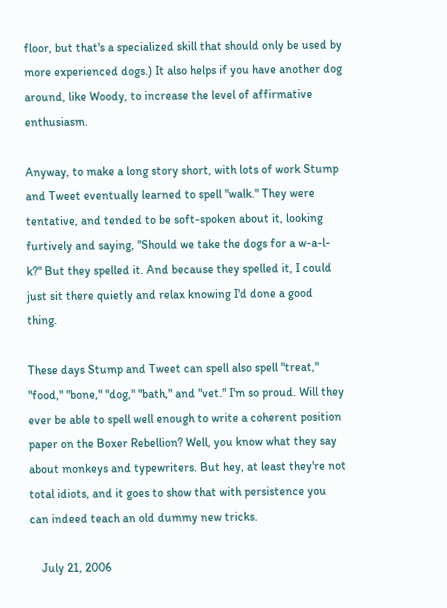floor, but that's a specialized skill that should only be used by more experienced dogs.) It also helps if you have another dog around, like Woody, to increase the level of affirmative enthusiasm.

Anyway, to make a long story short, with lots of work Stump and Tweet eventually learned to spell "walk." They were tentative, and tended to be soft-spoken about it, looking furtively and saying, "Should we take the dogs for a w-a-l-k?" But they spelled it. And because they spelled it, I could just sit there quietly and relax knowing I'd done a good thing.

These days Stump and Tweet can spell also spell "treat," "food," "bone," "dog," "bath," and "vet." I'm so proud. Will they ever be able to spell well enough to write a coherent position paper on the Boxer Rebellion? Well, you know what they say about monkeys and typewriters. But hey, at least they're not total idiots, and it goes to show that with persistence you can indeed teach an old dummy new tricks.

    July 21, 2006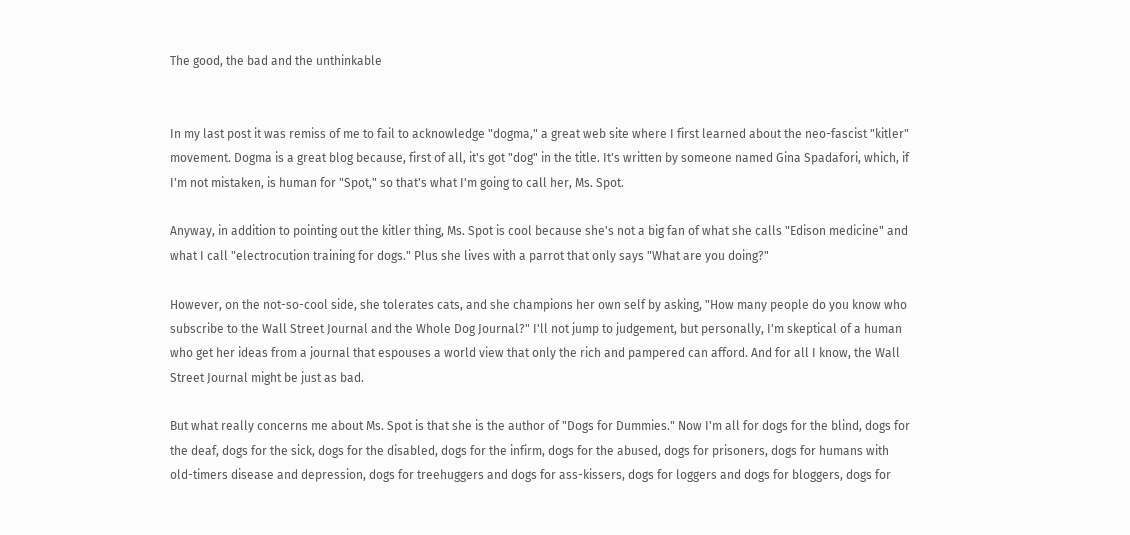The good, the bad and the unthinkable


In my last post it was remiss of me to fail to acknowledge "dogma," a great web site where I first learned about the neo-fascist "kitler" movement. Dogma is a great blog because, first of all, it's got "dog" in the title. It's written by someone named Gina Spadafori, which, if I'm not mistaken, is human for "Spot," so that's what I'm going to call her, Ms. Spot.

Anyway, in addition to pointing out the kitler thing, Ms. Spot is cool because she's not a big fan of what she calls "Edison medicine" and what I call "electrocution training for dogs." Plus she lives with a parrot that only says "What are you doing?"

However, on the not-so-cool side, she tolerates cats, and she champions her own self by asking, "How many people do you know who subscribe to the Wall Street Journal and the Whole Dog Journal?" I'll not jump to judgement, but personally, I'm skeptical of a human who get her ideas from a journal that espouses a world view that only the rich and pampered can afford. And for all I know, the Wall Street Journal might be just as bad.

But what really concerns me about Ms. Spot is that she is the author of "Dogs for Dummies." Now I'm all for dogs for the blind, dogs for the deaf, dogs for the sick, dogs for the disabled, dogs for the infirm, dogs for the abused, dogs for prisoners, dogs for humans with old-timers disease and depression, dogs for treehuggers and dogs for ass-kissers, dogs for loggers and dogs for bloggers, dogs for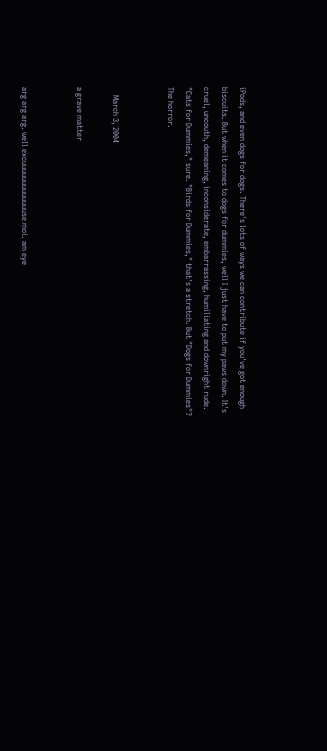iPods, and even dogs for dogs. There's lots of ways we can contribute if you've got enough biscuits. But when it comes to dogs for dummies, well I just have to put my paws down. It's cruel, uncouth, demeaning, inconsiderate, embarrassing, humiliating and downright rude. "Cats for Dummies," sure. "Birds for Dummies," that's a stretch. But "Dogs for Dummies"? The horror.


    March 3, 2004

a grave matter


arg arg arg. well excuuuuuuuuuuuuuse moi. am eye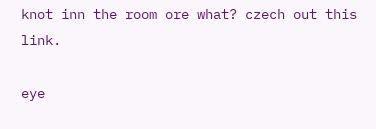knot inn the room ore what? czech out this link.

eye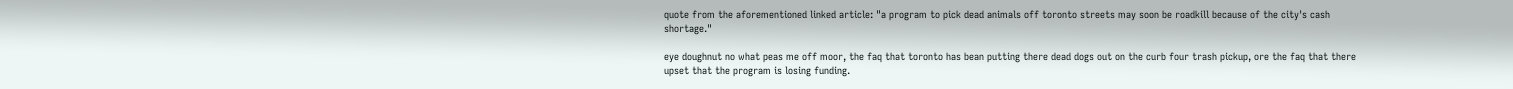quote from the aforementioned linked article: "a program to pick dead animals off toronto streets may soon be roadkill because of the city's cash shortage."

eye doughnut no what peas me off moor, the faq that toronto has bean putting there dead dogs out on the curb four trash pickup, ore the faq that there upset that the program is losing funding.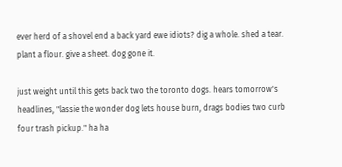ever herd of a shovel end a back yard ewe idiots? dig a whole. shed a tear. plant a flour. give a sheet. dog gone it.

just weight until this gets back two the toronto dogs. hears tomorrow's headlines, "lassie the wonder dog lets house burn, drags bodies two curb four trash pickup." ha ha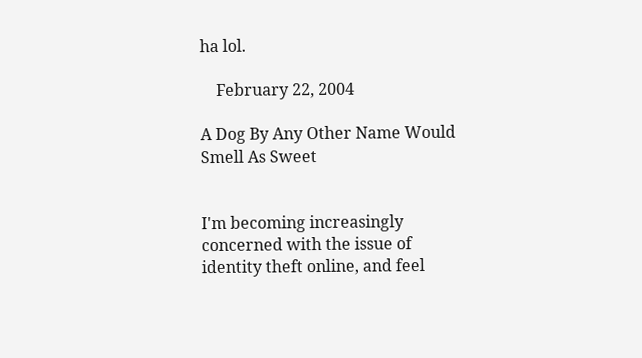ha lol.

    February 22, 2004

A Dog By Any Other Name Would Smell As Sweet


I'm becoming increasingly concerned with the issue of identity theft online, and feel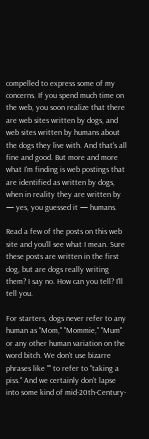compelled to express some of my concerns. If you spend much time on the web, you soon realize that there are web sites written by dogs, and web sites written by humans about the dogs they live with. And that's all fine and good. But more and more what I'm finding is web postings that are identified as written by dogs, when in reality they are written by — yes, you guessed it — humans.

Read a few of the posts on this web site and you'll see what I mean. Sure these posts are written in the first dog, but are dogs really writing them? I say no. How can you tell? I'll tell you.

For starters, dogs never refer to any human as "Mom," "Mommie," "Mum" or any other human variation on the word bitch. We don't use bizarre phrases like "" to refer to "taking a piss." And we certainly don't lapse into some kind of mid-20th-Century-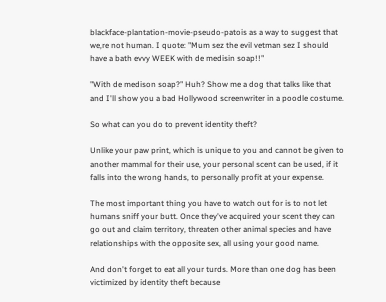blackface-plantation-movie-pseudo-patois as a way to suggest that we‚re not human. I quote: "Mum sez the evil vetman sez I should have a bath evvy WEEK with de medisin soap!!"

"With de medison soap?" Huh? Show me a dog that talks like that and I'll show you a bad Hollywood screenwriter in a poodle costume.

So what can you do to prevent identity theft?

Unlike your paw print, which is unique to you and cannot be given to another mammal for their use, your personal scent can be used, if it falls into the wrong hands, to personally profit at your expense.

The most important thing you have to watch out for is to not let humans sniff your butt. Once they've acquired your scent they can go out and claim territory, threaten other animal species and have relationships with the opposite sex, all using your good name.

And don't forget to eat all your turds. More than one dog has been victimized by identity theft because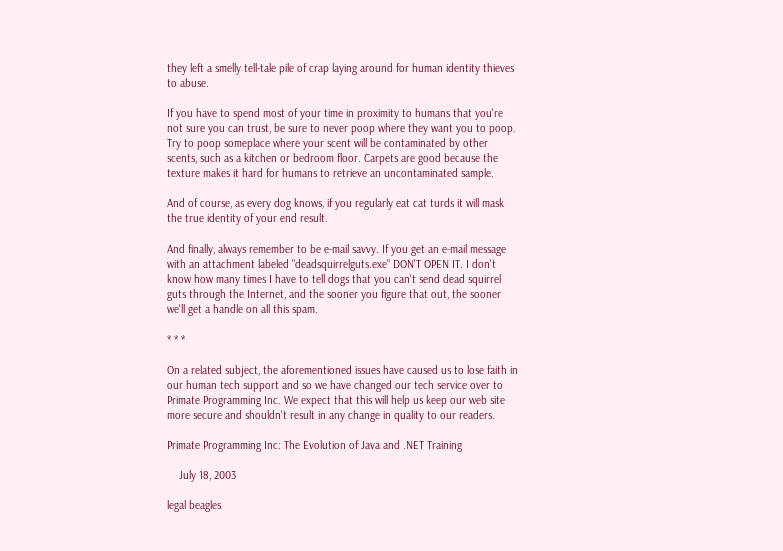they left a smelly tell-tale pile of crap laying around for human identity thieves to abuse.

If you have to spend most of your time in proximity to humans that you're not sure you can trust, be sure to never poop where they want you to poop. Try to poop someplace where your scent will be contaminated by other scents, such as a kitchen or bedroom floor. Carpets are good because the texture makes it hard for humans to retrieve an uncontaminated sample.

And of course, as every dog knows, if you regularly eat cat turds it will mask the true identity of your end result.

And finally, always remember to be e-mail savvy. If you get an e-mail message with an attachment labeled "deadsquirrelguts.exe" DON'T OPEN IT. I don't know how many times I have to tell dogs that you can't send dead squirrel guts through the Internet, and the sooner you figure that out, the sooner we'll get a handle on all this spam.

* * *

On a related subject, the aforementioned issues have caused us to lose faith in our human tech support and so we have changed our tech service over to Primate Programming Inc. We expect that this will help us keep our web site more secure and shouldn't result in any change in quality to our readers.

Primate Programming Inc: The Evolution of Java and .NET Training

    July 18, 2003

legal beagles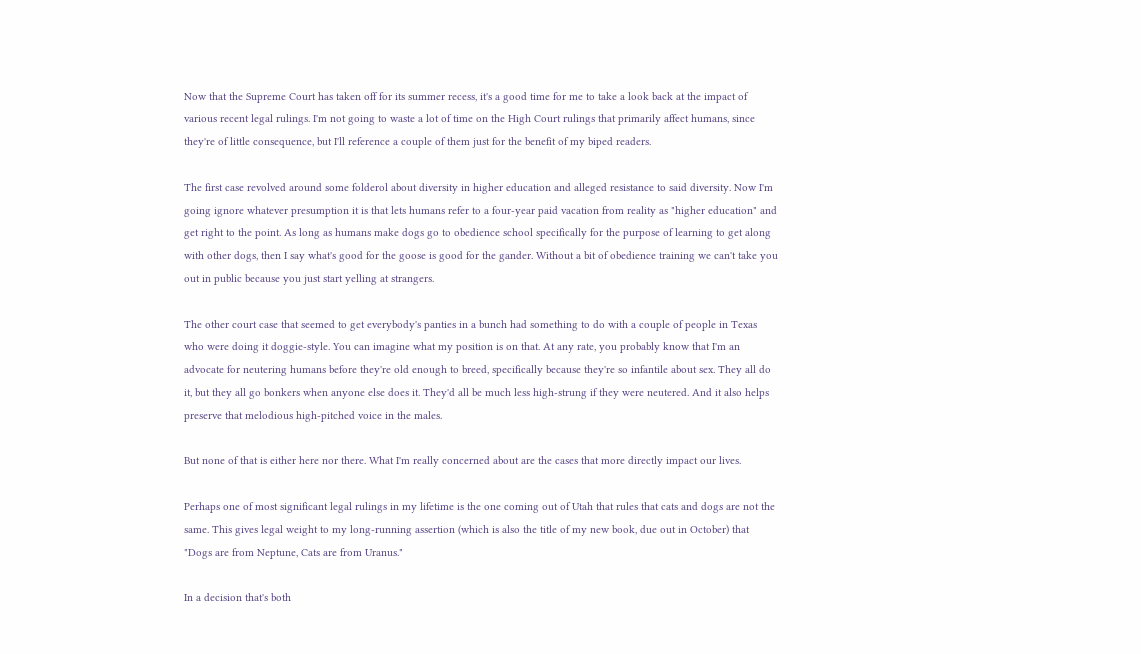Now that the Supreme Court has taken off for its summer recess, it's a good time for me to take a look back at the impact of various recent legal rulings. I'm not going to waste a lot of time on the High Court rulings that primarily affect humans, since they're of little consequence, but I'll reference a couple of them just for the benefit of my biped readers.

The first case revolved around some folderol about diversity in higher education and alleged resistance to said diversity. Now I'm going ignore whatever presumption it is that lets humans refer to a four-year paid vacation from reality as "higher education" and get right to the point. As long as humans make dogs go to obedience school specifically for the purpose of learning to get along with other dogs, then I say what's good for the goose is good for the gander. Without a bit of obedience training we can't take you out in public because you just start yelling at strangers.

The other court case that seemed to get everybody's panties in a bunch had something to do with a couple of people in Texas who were doing it doggie-style. You can imagine what my position is on that. At any rate, you probably know that I'm an advocate for neutering humans before they're old enough to breed, specifically because they're so infantile about sex. They all do it, but they all go bonkers when anyone else does it. They'd all be much less high-strung if they were neutered. And it also helps preserve that melodious high-pitched voice in the males.

But none of that is either here nor there. What I'm really concerned about are the cases that more directly impact our lives.

Perhaps one of most significant legal rulings in my lifetime is the one coming out of Utah that rules that cats and dogs are not the same. This gives legal weight to my long-running assertion (which is also the title of my new book, due out in October) that "Dogs are from Neptune, Cats are from Uranus."

In a decision that's both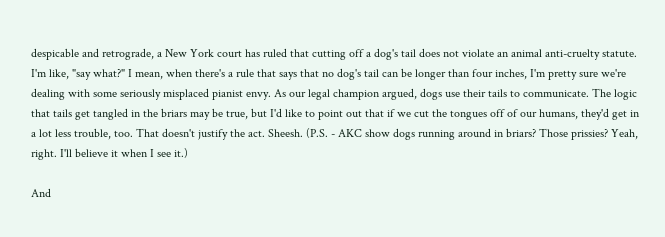despicable and retrograde, a New York court has ruled that cutting off a dog's tail does not violate an animal anti-cruelty statute. I'm like, "say what?" I mean, when there's a rule that says that no dog's tail can be longer than four inches, I'm pretty sure we're dealing with some seriously misplaced pianist envy. As our legal champion argued, dogs use their tails to communicate. The logic that tails get tangled in the briars may be true, but I'd like to point out that if we cut the tongues off of our humans, they'd get in a lot less trouble, too. That doesn't justify the act. Sheesh. (P.S. - AKC show dogs running around in briars? Those prissies? Yeah, right. I'll believe it when I see it.)

And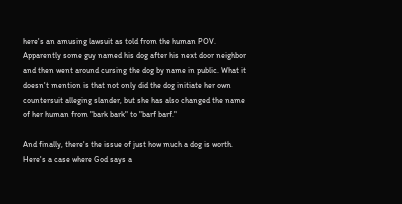here's an amusing lawsuit as told from the human POV. Apparently some guy named his dog after his next door neighbor and then went around cursing the dog by name in public. What it doesn't mention is that not only did the dog initiate her own countersuit alleging slander, but she has also changed the name of her human from "bark bark" to "barf barf."

And finally, there's the issue of just how much a dog is worth. Here's a case where God says a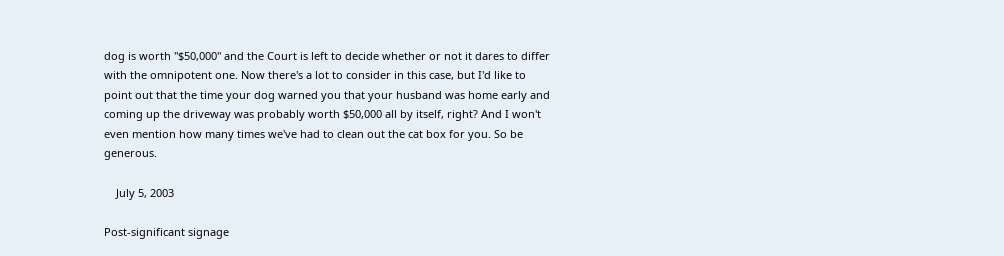dog is worth "$50,000" and the Court is left to decide whether or not it dares to differ with the omnipotent one. Now there's a lot to consider in this case, but I'd like to point out that the time your dog warned you that your husband was home early and coming up the driveway was probably worth $50,000 all by itself, right? And I won't even mention how many times we've had to clean out the cat box for you. So be generous.

    July 5, 2003

Post-significant signage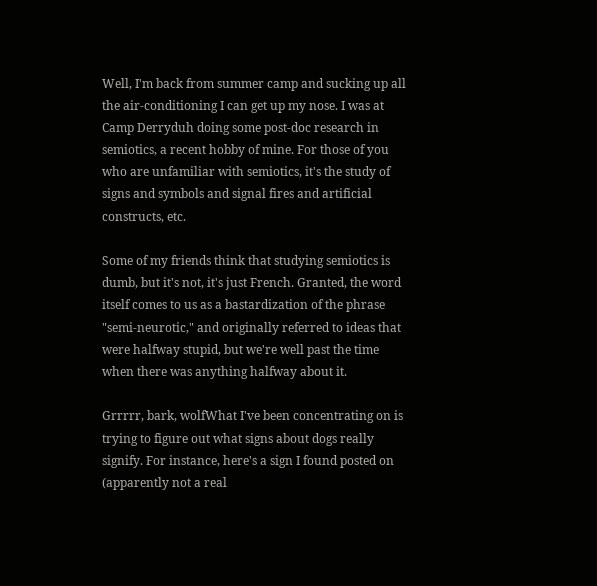Well, I'm back from summer camp and sucking up all the air-conditioning I can get up my nose. I was at Camp Derryduh doing some post-doc research in semiotics, a recent hobby of mine. For those of you who are unfamiliar with semiotics, it's the study of signs and symbols and signal fires and artificial constructs, etc.

Some of my friends think that studying semiotics is dumb, but it's not, it's just French. Granted, the word itself comes to us as a bastardization of the phrase "semi-neurotic," and originally referred to ideas that were halfway stupid, but we're well past the time when there was anything halfway about it.

Grrrrr, bark, wolfWhat I've been concentrating on is trying to figure out what signs about dogs really signify. For instance, here's a sign I found posted on (apparently not a real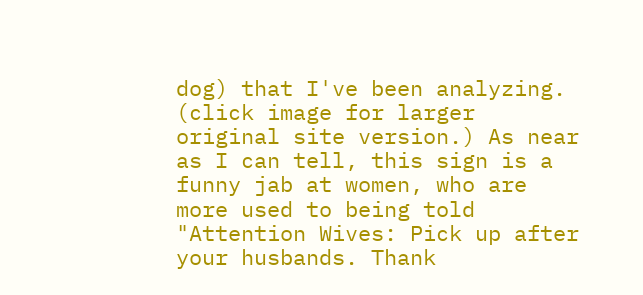dog) that I've been analyzing. (click image for larger original site version.) As near as I can tell, this sign is a funny jab at women, who are more used to being told "Attention Wives: Pick up after your husbands. Thank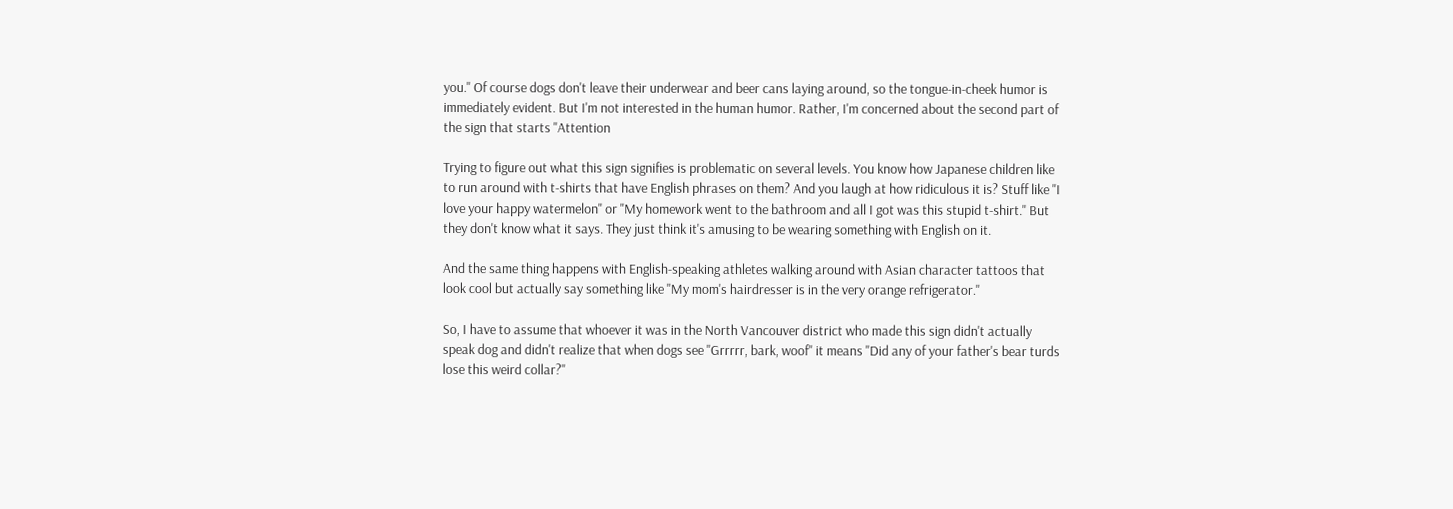you." Of course dogs don't leave their underwear and beer cans laying around, so the tongue-in-cheek humor is immediately evident. But I'm not interested in the human humor. Rather, I'm concerned about the second part of the sign that starts "Attention

Trying to figure out what this sign signifies is problematic on several levels. You know how Japanese children like to run around with t-shirts that have English phrases on them? And you laugh at how ridiculous it is? Stuff like "I love your happy watermelon" or "My homework went to the bathroom and all I got was this stupid t-shirt." But they don't know what it says. They just think it's amusing to be wearing something with English on it.

And the same thing happens with English-speaking athletes walking around with Asian character tattoos that look cool but actually say something like "My mom's hairdresser is in the very orange refrigerator."

So, I have to assume that whoever it was in the North Vancouver district who made this sign didn't actually speak dog and didn't realize that when dogs see "Grrrrr, bark, woof" it means "Did any of your father's bear turds lose this weird collar?"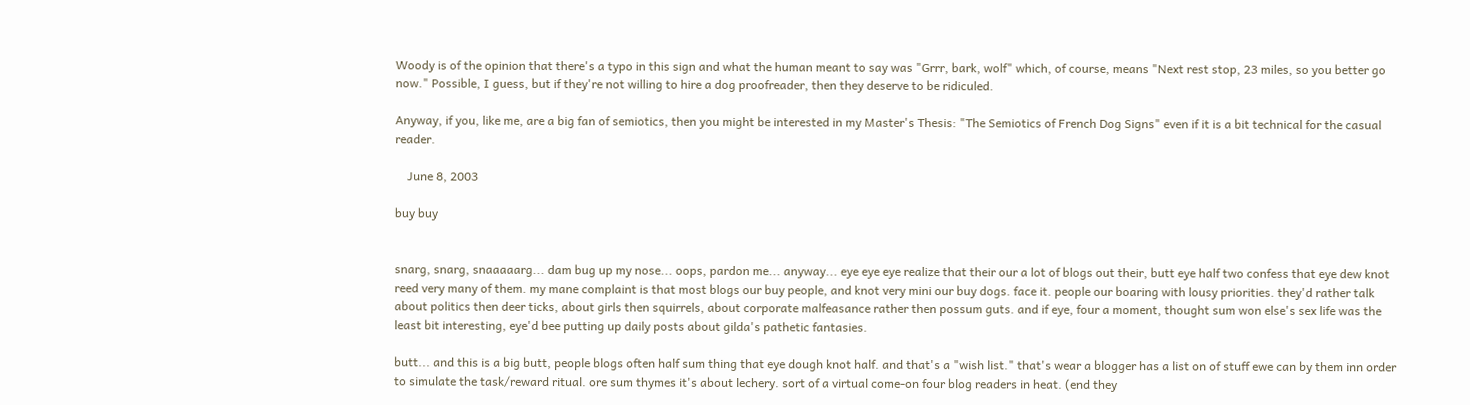Woody is of the opinion that there's a typo in this sign and what the human meant to say was "Grrr, bark, wolf" which, of course, means "Next rest stop, 23 miles, so you better go now." Possible, I guess, but if they're not willing to hire a dog proofreader, then they deserve to be ridiculed.

Anyway, if you, like me, are a big fan of semiotics, then you might be interested in my Master's Thesis: "The Semiotics of French Dog Signs" even if it is a bit technical for the casual reader.

    June 8, 2003

buy buy


snarg, snarg, snaaaaarg... dam bug up my nose... oops, pardon me... anyway... eye eye eye realize that their our a lot of blogs out their, butt eye half two confess that eye dew knot reed very many of them. my mane complaint is that most blogs our buy people, and knot very mini our buy dogs. face it. people our boaring with lousy priorities. they'd rather talk about politics then deer ticks, about girls then squirrels, about corporate malfeasance rather then possum guts. and if eye, four a moment, thought sum won else's sex life was the least bit interesting, eye'd bee putting up daily posts about gilda's pathetic fantasies.

butt... and this is a big butt, people blogs often half sum thing that eye dough knot half. and that's a "wish list." that's wear a blogger has a list on of stuff ewe can by them inn order to simulate the task/reward ritual. ore sum thymes it's about lechery. sort of a virtual come-on four blog readers in heat. (end they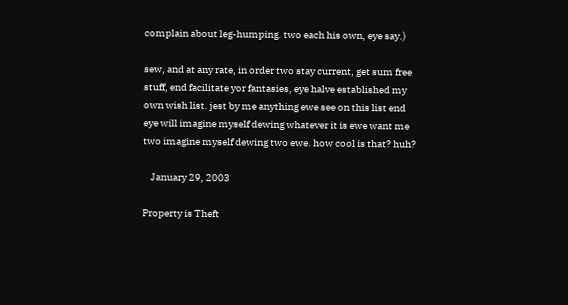complain about leg-humping. two each his own, eye say.)

sew, and at any rate, in order two stay current, get sum free stuff, end facilitate yor fantasies, eye halve established my own wish list. jest by me anything ewe see on this list end eye will imagine myself dewing whatever it is ewe want me two imagine myself dewing two ewe. how cool is that? huh?

    January 29, 2003

Property is Theft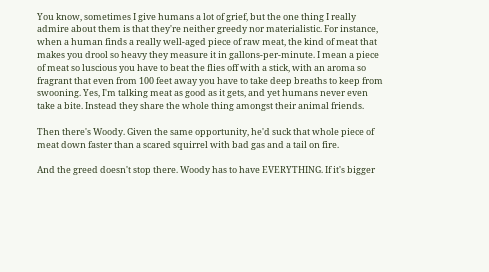You know, sometimes I give humans a lot of grief, but the one thing I really admire about them is that they're neither greedy nor materialistic. For instance, when a human finds a really well-aged piece of raw meat, the kind of meat that makes you drool so heavy they measure it in gallons-per-minute. I mean a piece of meat so luscious you have to beat the flies off with a stick, with an aroma so fragrant that even from 100 feet away you have to take deep breaths to keep from swooning. Yes, I'm talking meat as good as it gets, and yet humans never even take a bite. Instead they share the whole thing amongst their animal friends.

Then there's Woody. Given the same opportunity, he'd suck that whole piece of meat down faster than a scared squirrel with bad gas and a tail on fire.

And the greed doesn't stop there. Woody has to have EVERYTHING. If it's bigger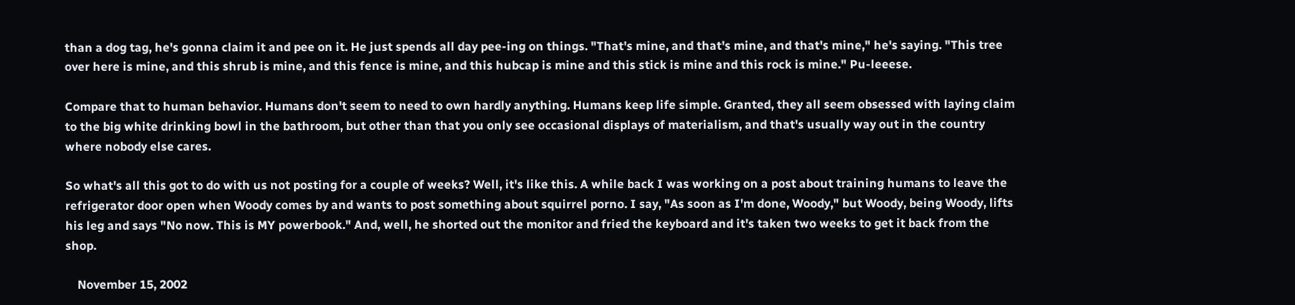than a dog tag, he's gonna claim it and pee on it. He just spends all day pee-ing on things. "That's mine, and that's mine, and that's mine," he's saying. "This tree over here is mine, and this shrub is mine, and this fence is mine, and this hubcap is mine and this stick is mine and this rock is mine." Pu-leeese.

Compare that to human behavior. Humans don't seem to need to own hardly anything. Humans keep life simple. Granted, they all seem obsessed with laying claim to the big white drinking bowl in the bathroom, but other than that you only see occasional displays of materialism, and that's usually way out in the country where nobody else cares.

So what's all this got to do with us not posting for a couple of weeks? Well, it's like this. A while back I was working on a post about training humans to leave the refrigerator door open when Woody comes by and wants to post something about squirrel porno. I say, "As soon as I'm done, Woody," but Woody, being Woody, lifts his leg and says "No now. This is MY powerbook." And, well, he shorted out the monitor and fried the keyboard and it's taken two weeks to get it back from the shop.

    November 15, 2002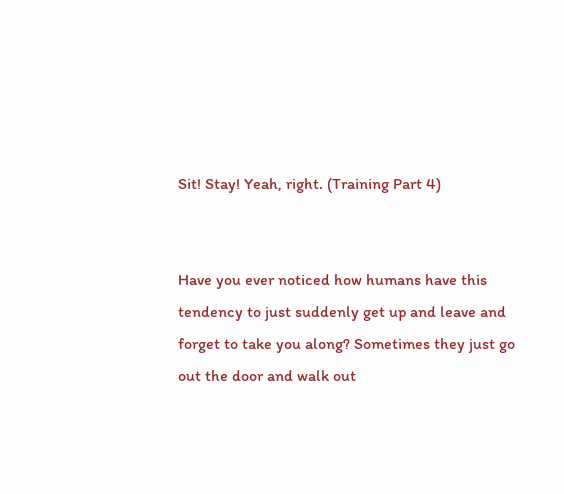Sit! Stay! Yeah, right. (Training Part 4)


Have you ever noticed how humans have this tendency to just suddenly get up and leave and forget to take you along? Sometimes they just go out the door and walk out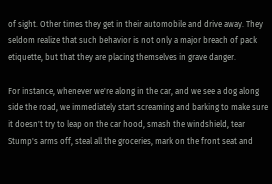of sight. Other times they get in their automobile and drive away. They seldom realize that such behavior is not only a major breach of pack etiquette, but that they are placing themselves in grave danger.

For instance, whenever we're along in the car, and we see a dog along side the road, we immediately start screaming and barking to make sure it doesn't try to leap on the car hood, smash the windshield, tear Stump's arms off, steal all the groceries, mark on the front seat and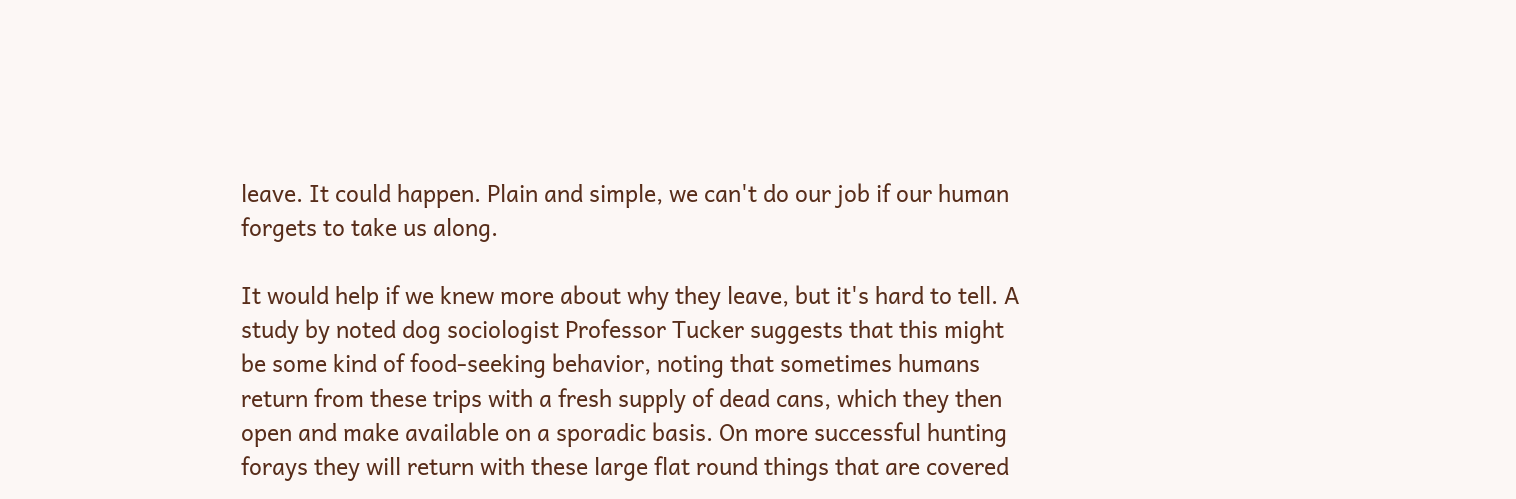leave. It could happen. Plain and simple, we can't do our job if our human forgets to take us along.

It would help if we knew more about why they leave, but it's hard to tell. A study by noted dog sociologist Professor Tucker suggests that this might be some kind of food-seeking behavior, noting that sometimes humans return from these trips with a fresh supply of dead cans, which they then open and make available on a sporadic basis. On more successful hunting forays they will return with these large flat round things that are covered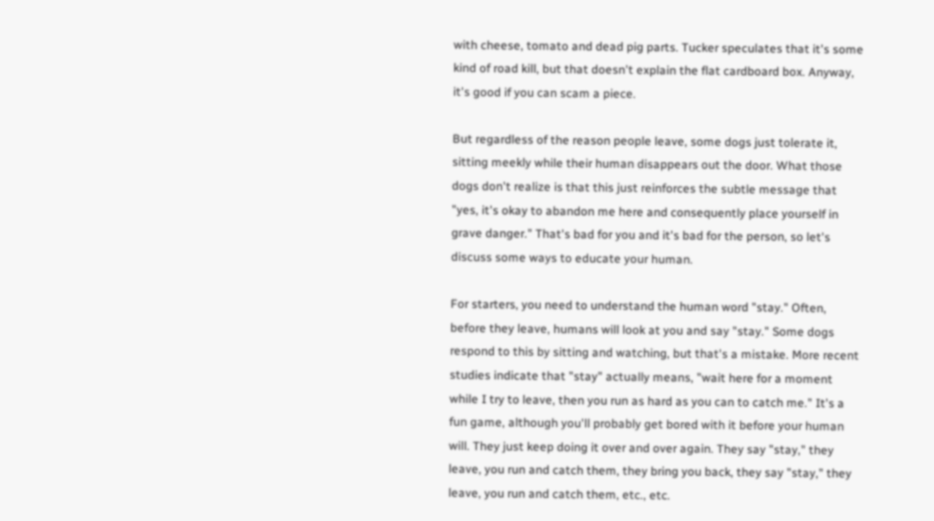with cheese, tomato and dead pig parts. Tucker speculates that it's some kind of road kill, but that doesn't explain the flat cardboard box. Anyway, it's good if you can scam a piece.

But regardless of the reason people leave, some dogs just tolerate it, sitting meekly while their human disappears out the door. What those dogs don't realize is that this just reinforces the subtle message that "yes, it's okay to abandon me here and consequently place yourself in grave danger." That's bad for you and it's bad for the person, so let's discuss some ways to educate your human.

For starters, you need to understand the human word "stay." Often, before they leave, humans will look at you and say "stay." Some dogs respond to this by sitting and watching, but that's a mistake. More recent studies indicate that "stay" actually means, "wait here for a moment while I try to leave, then you run as hard as you can to catch me." It's a fun game, although you'll probably get bored with it before your human will. They just keep doing it over and over again. They say "stay," they leave, you run and catch them, they bring you back, they say "stay," they leave, you run and catch them, etc., etc.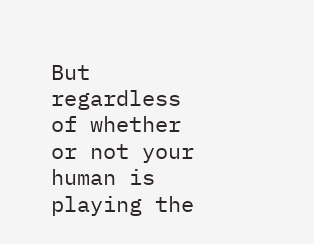But regardless of whether or not your human is playing the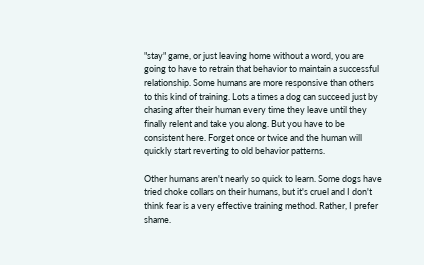"stay" game, or just leaving home without a word, you are going to have to retrain that behavior to maintain a successful relationship. Some humans are more responsive than others to this kind of training. Lots a times a dog can succeed just by chasing after their human every time they leave until they finally relent and take you along. But you have to be consistent here. Forget once or twice and the human will quickly start reverting to old behavior patterns.

Other humans aren't nearly so quick to learn. Some dogs have tried choke collars on their humans, but it's cruel and I don't think fear is a very effective training method. Rather, I prefer shame.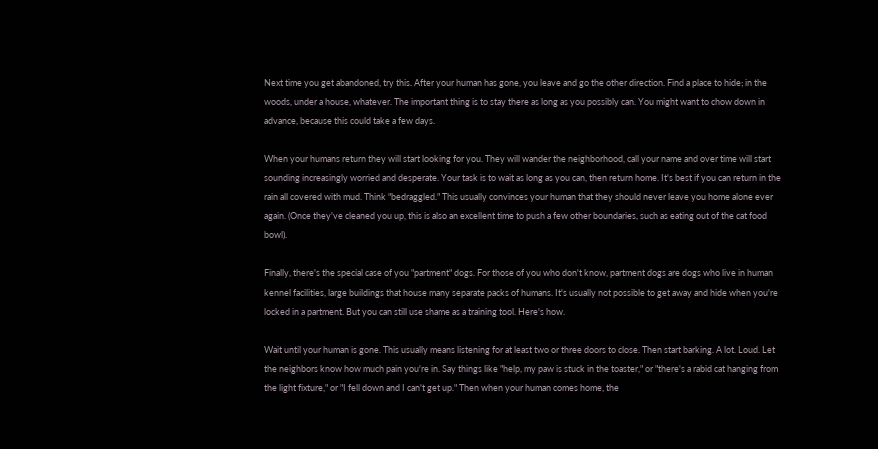Next time you get abandoned, try this. After your human has gone, you leave and go the other direction. Find a place to hide; in the woods, under a house, whatever. The important thing is to stay there as long as you possibly can. You might want to chow down in advance, because this could take a few days.

When your humans return they will start looking for you. They will wander the neighborhood, call your name and over time will start sounding increasingly worried and desperate. Your task is to wait as long as you can, then return home. It's best if you can return in the rain all covered with mud. Think "bedraggled." This usually convinces your human that they should never leave you home alone ever again. (Once they've cleaned you up, this is also an excellent time to push a few other boundaries, such as eating out of the cat food bowl).

Finally, there's the special case of you "partment" dogs. For those of you who don't know, partment dogs are dogs who live in human kennel facilities, large buildings that house many separate packs of humans. It's usually not possible to get away and hide when you're locked in a partment. But you can still use shame as a training tool. Here's how.

Wait until your human is gone. This usually means listening for at least two or three doors to close. Then start barking. A lot. Loud. Let the neighbors know how much pain you're in. Say things like "help, my paw is stuck in the toaster," or "there's a rabid cat hanging from the light fixture," or "I fell down and I can't get up." Then when your human comes home, the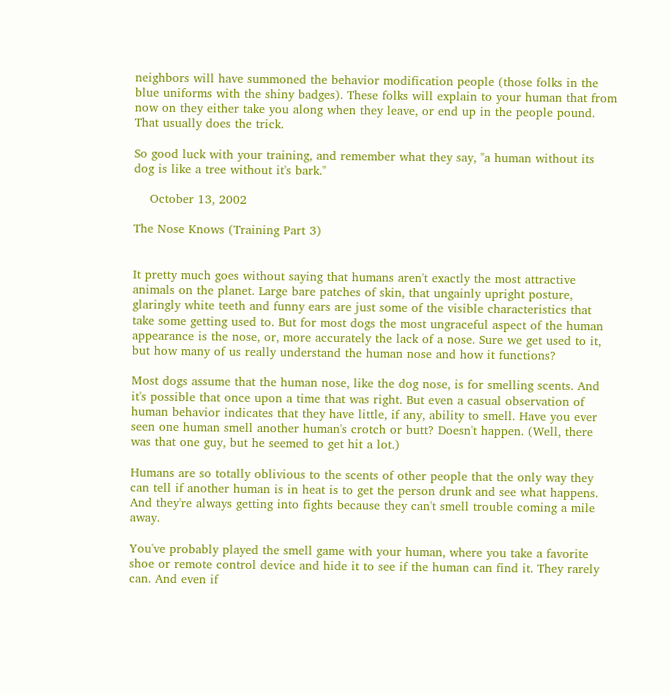neighbors will have summoned the behavior modification people (those folks in the blue uniforms with the shiny badges). These folks will explain to your human that from now on they either take you along when they leave, or end up in the people pound. That usually does the trick.

So good luck with your training, and remember what they say, "a human without its dog is like a tree without it's bark."

    October 13, 2002

The Nose Knows (Training Part 3)


It pretty much goes without saying that humans aren't exactly the most attractive animals on the planet. Large bare patches of skin, that ungainly upright posture, glaringly white teeth and funny ears are just some of the visible characteristics that take some getting used to. But for most dogs the most ungraceful aspect of the human appearance is the nose, or, more accurately the lack of a nose. Sure we get used to it, but how many of us really understand the human nose and how it functions?

Most dogs assume that the human nose, like the dog nose, is for smelling scents. And it's possible that once upon a time that was right. But even a casual observation of human behavior indicates that they have little, if any, ability to smell. Have you ever seen one human smell another human's crotch or butt? Doesn't happen. (Well, there was that one guy, but he seemed to get hit a lot.)

Humans are so totally oblivious to the scents of other people that the only way they can tell if another human is in heat is to get the person drunk and see what happens. And they're always getting into fights because they can't smell trouble coming a mile away.

You've probably played the smell game with your human, where you take a favorite shoe or remote control device and hide it to see if the human can find it. They rarely can. And even if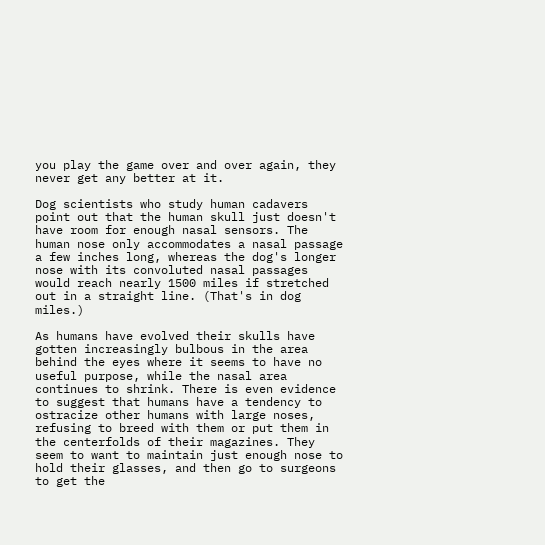you play the game over and over again, they never get any better at it.

Dog scientists who study human cadavers point out that the human skull just doesn't have room for enough nasal sensors. The human nose only accommodates a nasal passage a few inches long, whereas the dog's longer nose with its convoluted nasal passages would reach nearly 1500 miles if stretched out in a straight line. (That's in dog miles.)

As humans have evolved their skulls have gotten increasingly bulbous in the area behind the eyes where it seems to have no useful purpose, while the nasal area continues to shrink. There is even evidence to suggest that humans have a tendency to ostracize other humans with large noses, refusing to breed with them or put them in the centerfolds of their magazines. They seem to want to maintain just enough nose to hold their glasses, and then go to surgeons to get the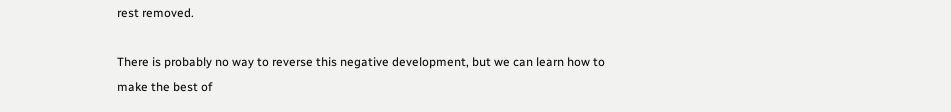rest removed.

There is probably no way to reverse this negative development, but we can learn how to make the best of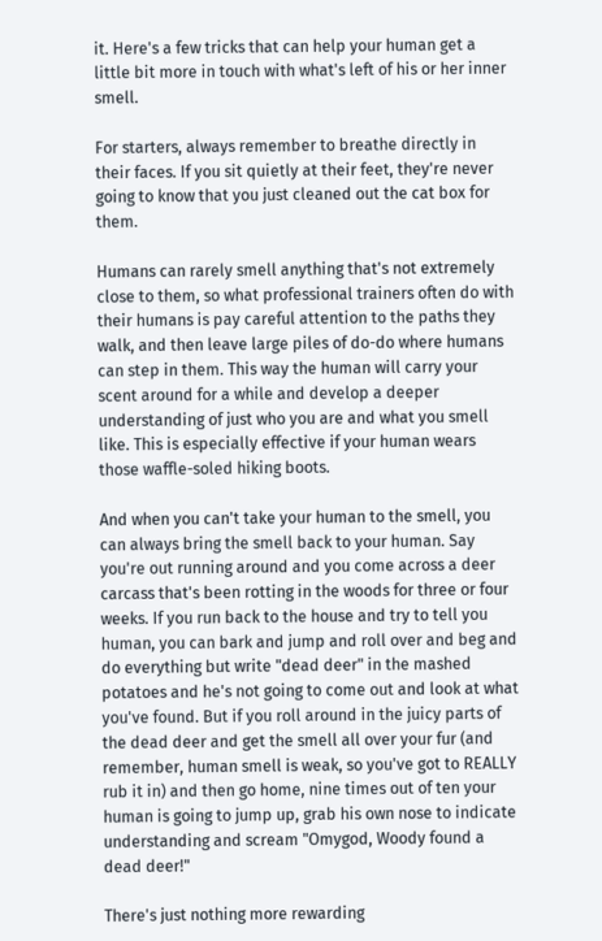it. Here's a few tricks that can help your human get a little bit more in touch with what's left of his or her inner smell.

For starters, always remember to breathe directly in their faces. If you sit quietly at their feet, they're never going to know that you just cleaned out the cat box for them.

Humans can rarely smell anything that's not extremely close to them, so what professional trainers often do with their humans is pay careful attention to the paths they walk, and then leave large piles of do-do where humans can step in them. This way the human will carry your scent around for a while and develop a deeper understanding of just who you are and what you smell like. This is especially effective if your human wears those waffle-soled hiking boots.

And when you can't take your human to the smell, you can always bring the smell back to your human. Say you're out running around and you come across a deer carcass that's been rotting in the woods for three or four weeks. If you run back to the house and try to tell you human, you can bark and jump and roll over and beg and do everything but write "dead deer" in the mashed potatoes and he's not going to come out and look at what you've found. But if you roll around in the juicy parts of the dead deer and get the smell all over your fur (and remember, human smell is weak, so you've got to REALLY rub it in) and then go home, nine times out of ten your human is going to jump up, grab his own nose to indicate understanding and scream "Omygod, Woody found a dead deer!"

There's just nothing more rewarding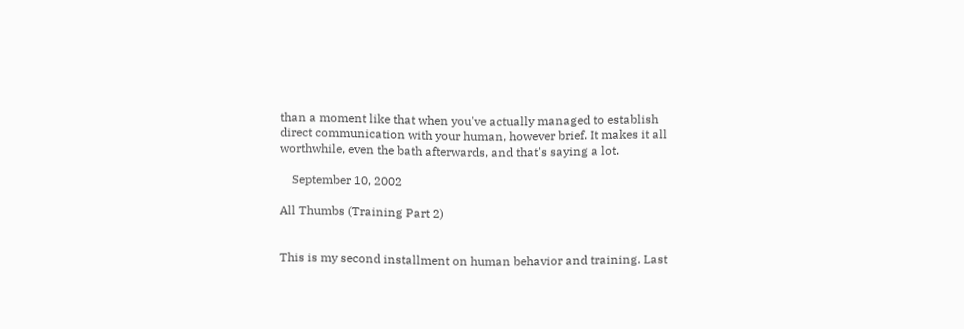than a moment like that when you've actually managed to establish direct communication with your human, however brief. It makes it all worthwhile, even the bath afterwards, and that's saying a lot.

    September 10, 2002

All Thumbs (Training Part 2)


This is my second installment on human behavior and training. Last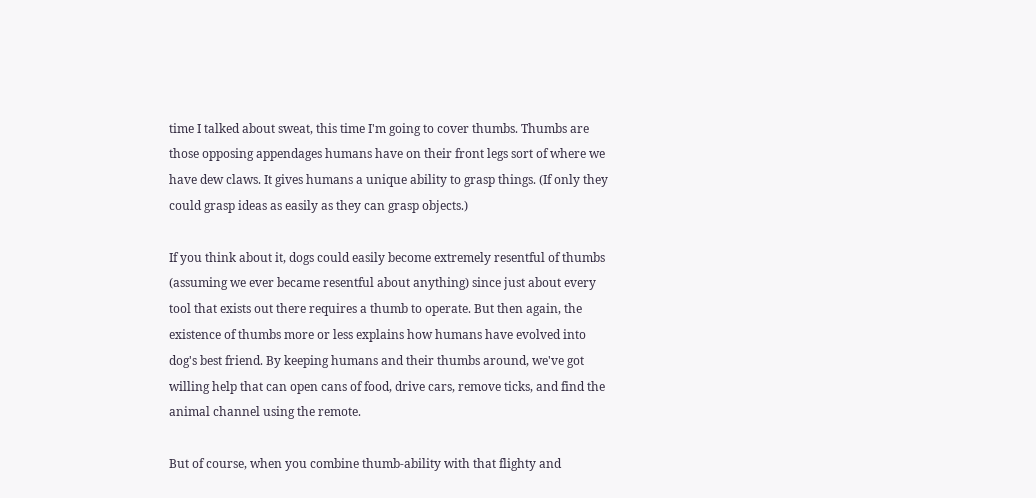time I talked about sweat, this time I'm going to cover thumbs. Thumbs are those opposing appendages humans have on their front legs sort of where we have dew claws. It gives humans a unique ability to grasp things. (If only they could grasp ideas as easily as they can grasp objects.)

If you think about it, dogs could easily become extremely resentful of thumbs (assuming we ever became resentful about anything) since just about every tool that exists out there requires a thumb to operate. But then again, the existence of thumbs more or less explains how humans have evolved into dog's best friend. By keeping humans and their thumbs around, we've got willing help that can open cans of food, drive cars, remove ticks, and find the animal channel using the remote.

But of course, when you combine thumb-ability with that flighty and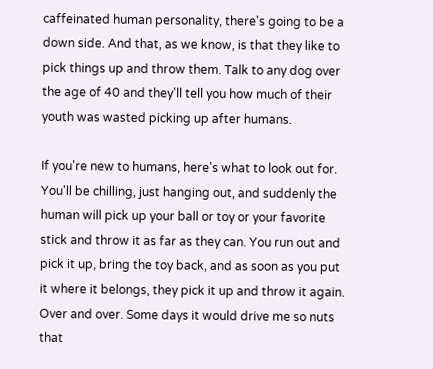caffeinated human personality, there's going to be a down side. And that, as we know, is that they like to pick things up and throw them. Talk to any dog over the age of 40 and they'll tell you how much of their youth was wasted picking up after humans.

If you're new to humans, here's what to look out for. You'll be chilling, just hanging out, and suddenly the human will pick up your ball or toy or your favorite stick and throw it as far as they can. You run out and pick it up, bring the toy back, and as soon as you put it where it belongs, they pick it up and throw it again. Over and over. Some days it would drive me so nuts that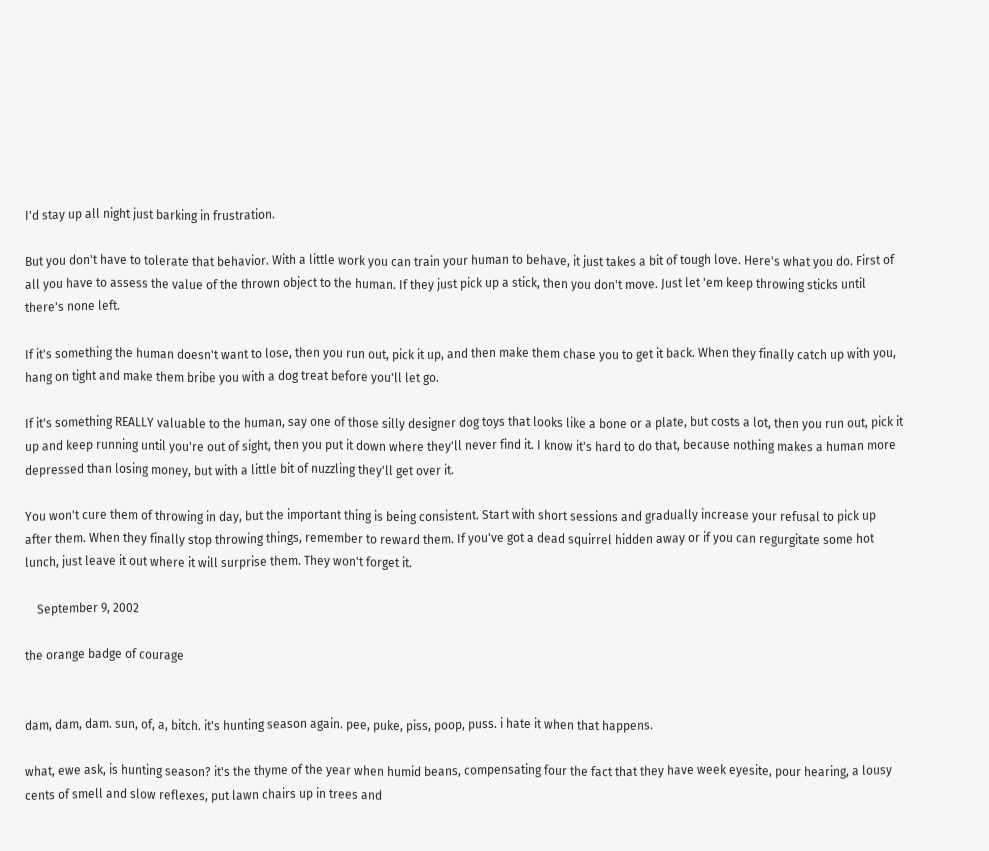I'd stay up all night just barking in frustration.

But you don't have to tolerate that behavior. With a little work you can train your human to behave, it just takes a bit of tough love. Here's what you do. First of all you have to assess the value of the thrown object to the human. If they just pick up a stick, then you don't move. Just let 'em keep throwing sticks until there's none left.

If it's something the human doesn't want to lose, then you run out, pick it up, and then make them chase you to get it back. When they finally catch up with you, hang on tight and make them bribe you with a dog treat before you'll let go.

If it's something REALLY valuable to the human, say one of those silly designer dog toys that looks like a bone or a plate, but costs a lot, then you run out, pick it up and keep running until you're out of sight, then you put it down where they'll never find it. I know it's hard to do that, because nothing makes a human more depressed than losing money, but with a little bit of nuzzling they'll get over it.

You won't cure them of throwing in day, but the important thing is being consistent. Start with short sessions and gradually increase your refusal to pick up after them. When they finally stop throwing things, remember to reward them. If you've got a dead squirrel hidden away or if you can regurgitate some hot lunch, just leave it out where it will surprise them. They won't forget it.

    September 9, 2002

the orange badge of courage


dam, dam, dam. sun, of, a, bitch. it's hunting season again. pee, puke, piss, poop, puss. i hate it when that happens.

what, ewe ask, is hunting season? it's the thyme of the year when humid beans, compensating four the fact that they have week eyesite, pour hearing, a lousy cents of smell and slow reflexes, put lawn chairs up in trees and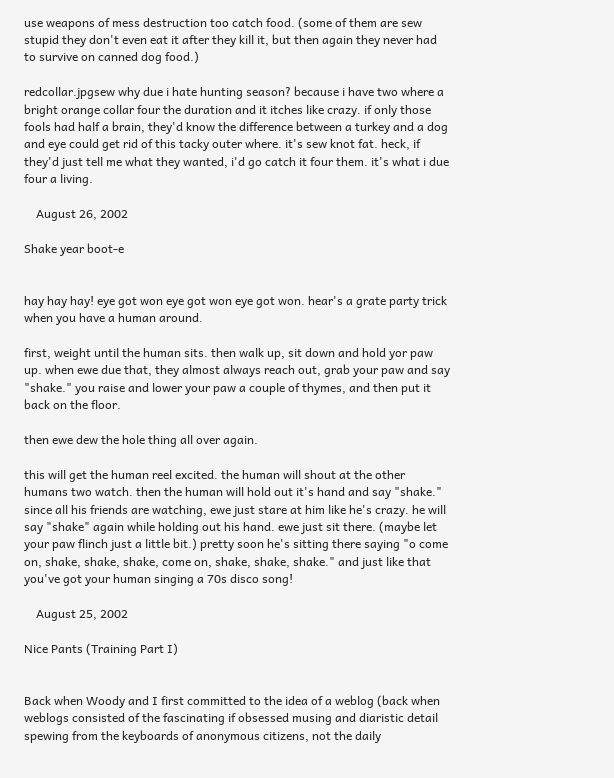use weapons of mess destruction too catch food. (some of them are sew stupid they don't even eat it after they kill it, but then again they never had to survive on canned dog food.)

redcollar.jpgsew why due i hate hunting season? because i have two where a bright orange collar four the duration and it itches like crazy. if only those fools had half a brain, they'd know the difference between a turkey and a dog and eye could get rid of this tacky outer where. it's sew knot fat. heck, if they'd just tell me what they wanted, i'd go catch it four them. it's what i due four a living.

    August 26, 2002

Shake year boot-e


hay hay hay! eye got won eye got won eye got won. hear's a grate party trick when you have a human around.

first, weight until the human sits. then walk up, sit down and hold yor paw up. when ewe due that, they almost always reach out, grab your paw and say "shake." you raise and lower your paw a couple of thymes, and then put it back on the floor.

then ewe dew the hole thing all over again.

this will get the human reel excited. the human will shout at the other humans two watch. then the human will hold out it's hand and say "shake." since all his friends are watching, ewe just stare at him like he's crazy. he will say "shake" again while holding out his hand. ewe just sit there. (maybe let your paw flinch just a little bit.) pretty soon he's sitting there saying "o come on, shake, shake, shake, come on, shake, shake, shake." and just like that you've got your human singing a 70s disco song!

    August 25, 2002

Nice Pants (Training Part I)


Back when Woody and I first committed to the idea of a weblog (back when weblogs consisted of the fascinating if obsessed musing and diaristic detail spewing from the keyboards of anonymous citizens, not the daily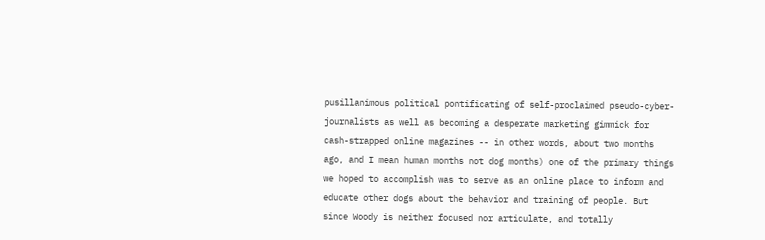pusillanimous political pontificating of self-proclaimed pseudo-cyber-journalists as well as becoming a desperate marketing gimmick for cash-strapped online magazines -- in other words, about two months ago, and I mean human months not dog months) one of the primary things we hoped to accomplish was to serve as an online place to inform and educate other dogs about the behavior and training of people. But since Woody is neither focused nor articulate, and totally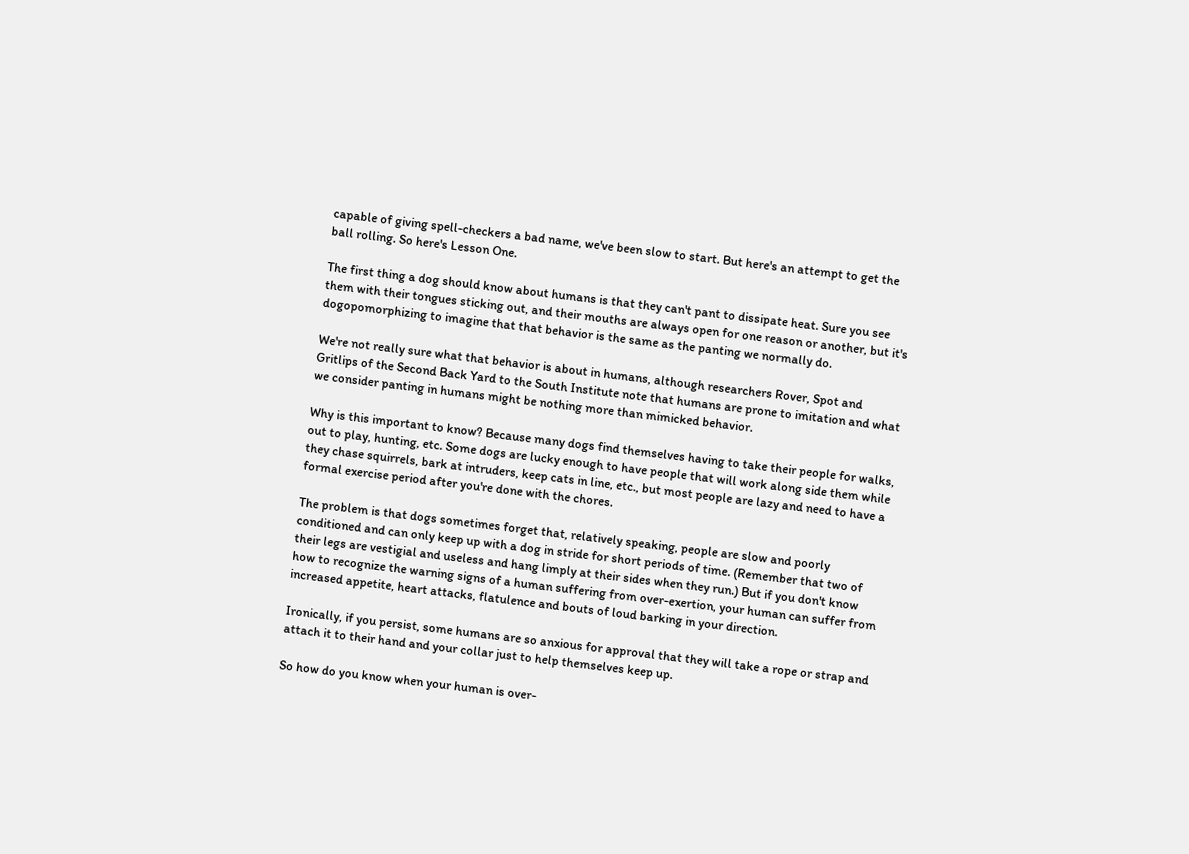capable of giving spell-checkers a bad name, we've been slow to start. But here's an attempt to get the ball rolling. So here's Lesson One.

The first thing a dog should know about humans is that they can't pant to dissipate heat. Sure you see them with their tongues sticking out, and their mouths are always open for one reason or another, but it's dogopomorphizing to imagine that that behavior is the same as the panting we normally do.

We're not really sure what that behavior is about in humans, although researchers Rover, Spot and Gritlips of the Second Back Yard to the South Institute note that humans are prone to imitation and what we consider panting in humans might be nothing more than mimicked behavior.

Why is this important to know? Because many dogs find themselves having to take their people for walks, out to play, hunting, etc. Some dogs are lucky enough to have people that will work along side them while they chase squirrels, bark at intruders, keep cats in line, etc., but most people are lazy and need to have a formal exercise period after you're done with the chores.

The problem is that dogs sometimes forget that, relatively speaking, people are slow and poorly conditioned and can only keep up with a dog in stride for short periods of time. (Remember that two of their legs are vestigial and useless and hang limply at their sides when they run.) But if you don't know how to recognize the warning signs of a human suffering from over-exertion, your human can suffer from increased appetite, heart attacks, flatulence and bouts of loud barking in your direction.

Ironically, if you persist, some humans are so anxious for approval that they will take a rope or strap and attach it to their hand and your collar just to help themselves keep up.

So how do you know when your human is over-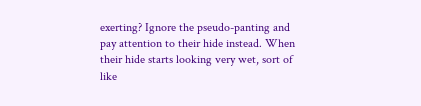exerting? Ignore the pseudo-panting and pay attention to their hide instead. When their hide starts looking very wet, sort of like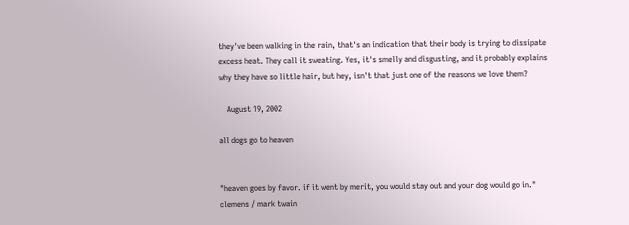they've been walking in the rain, that's an indication that their body is trying to dissipate excess heat. They call it sweating. Yes, it's smelly and disgusting, and it probably explains why they have so little hair, but hey, isn't that just one of the reasons we love them?

    August 19, 2002

all dogs go to heaven


"heaven goes by favor. if it went by merit, you would stay out and your dog would go in." clemens / mark twain